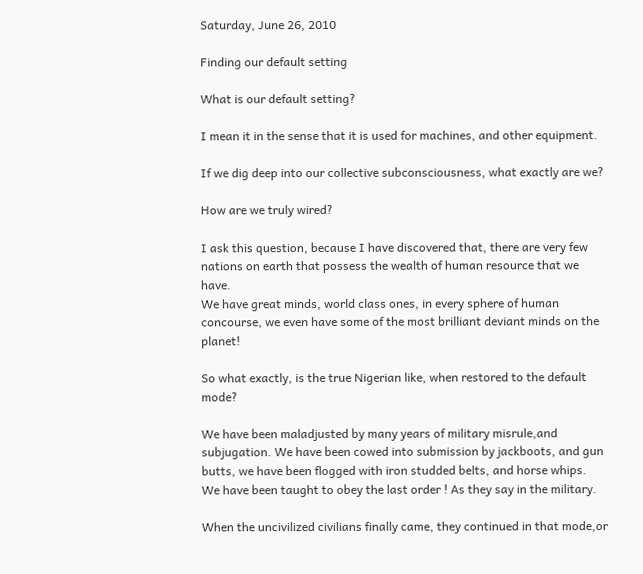Saturday, June 26, 2010

Finding our default setting

What is our default setting?

I mean it in the sense that it is used for machines, and other equipment.

If we dig deep into our collective subconsciousness, what exactly are we?

How are we truly wired?

I ask this question, because I have discovered that, there are very few nations on earth that possess the wealth of human resource that we have.
We have great minds, world class ones, in every sphere of human concourse, we even have some of the most brilliant deviant minds on the planet!

So what exactly, is the true Nigerian like, when restored to the default mode?

We have been maladjusted by many years of military misrule,and subjugation. We have been cowed into submission by jackboots, and gun butts, we have been flogged with iron studded belts, and horse whips.
We have been taught to obey the last order ! As they say in the military.

When the uncivilized civilians finally came, they continued in that mode,or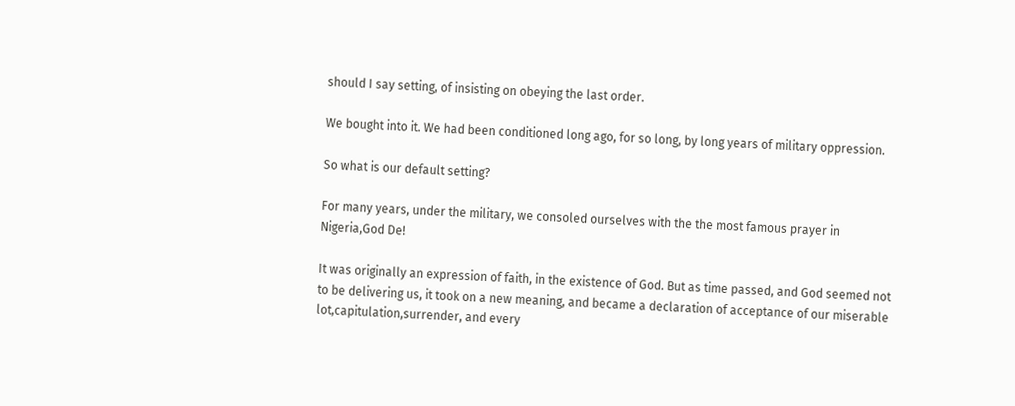should I say setting, of insisting on obeying the last order.

We bought into it. We had been conditioned long ago, for so long, by long years of military oppression.

So what is our default setting?

For many years, under the military, we consoled ourselves with the the most famous prayer in Nigeria,God De!

It was originally an expression of faith, in the existence of God. But as time passed, and God seemed not to be delivering us, it took on a new meaning, and became a declaration of acceptance of our miserable
lot,capitulation,surrender, and every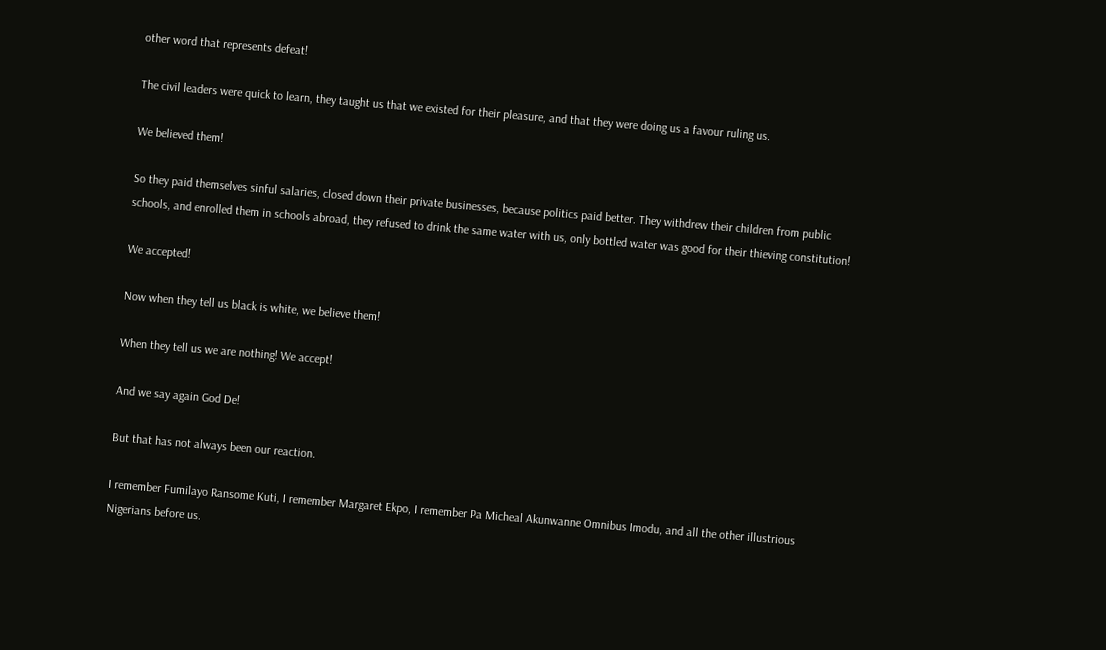other word that represents defeat!

The civil leaders were quick to learn, they taught us that we existed for their pleasure, and that they were doing us a favour ruling us.

We believed them!

So they paid themselves sinful salaries, closed down their private businesses, because politics paid better. They withdrew their children from public schools, and enrolled them in schools abroad, they refused to drink the same water with us, only bottled water was good for their thieving constitution!

We accepted!

Now when they tell us black is white, we believe them!

When they tell us we are nothing! We accept!

And we say again God De!

But that has not always been our reaction.

I remember Fumilayo Ransome Kuti, I remember Margaret Ekpo, I remember Pa Micheal Akunwanne Omnibus Imodu, and all the other illustrious Nigerians before us.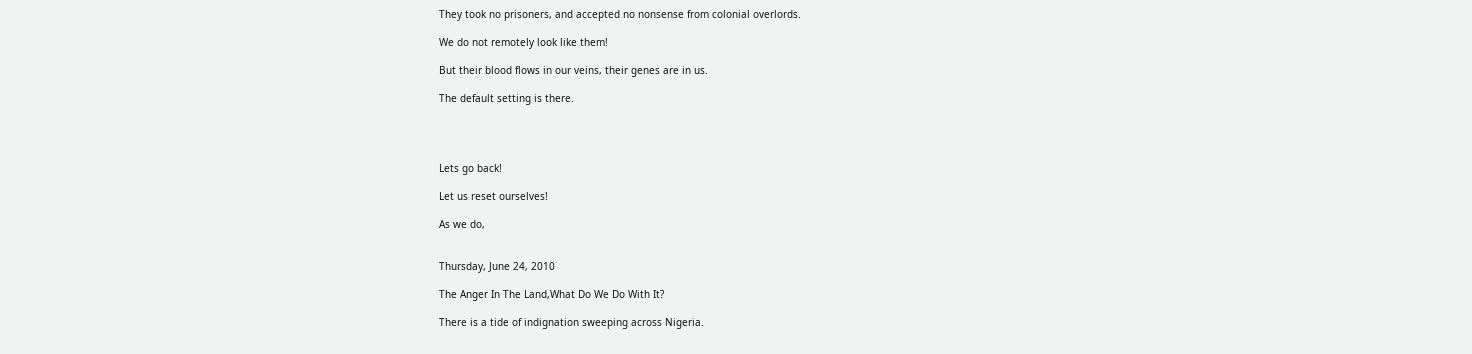They took no prisoners, and accepted no nonsense from colonial overlords.

We do not remotely look like them!

But their blood flows in our veins, their genes are in us.

The default setting is there.




Lets go back!

Let us reset ourselves!

As we do,


Thursday, June 24, 2010

The Anger In The Land,What Do We Do With It?

There is a tide of indignation sweeping across Nigeria.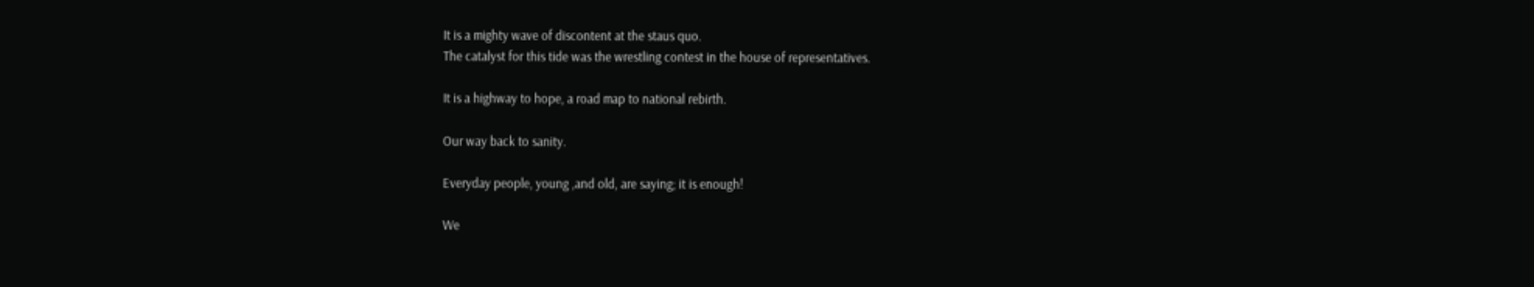It is a mighty wave of discontent at the staus quo.
The catalyst for this tide was the wrestling contest in the house of representatives.

It is a highway to hope, a road map to national rebirth.

Our way back to sanity.

Everyday people, young ,and old, are saying; it is enough!

We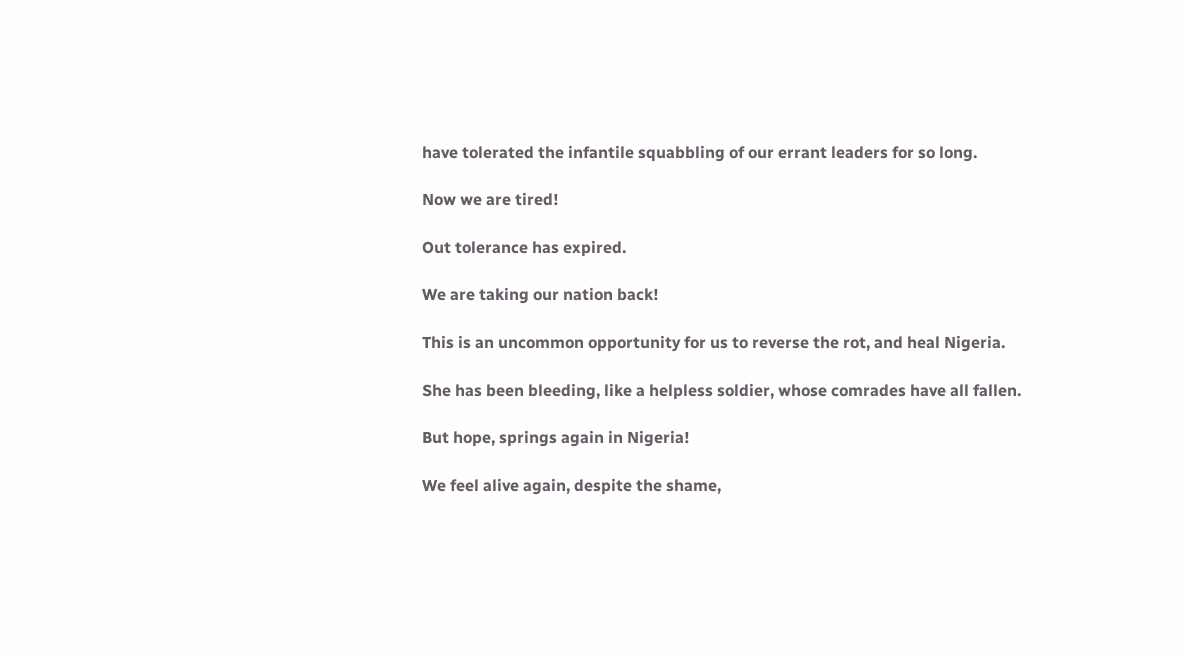have tolerated the infantile squabbling of our errant leaders for so long.

Now we are tired!

Out tolerance has expired.

We are taking our nation back!

This is an uncommon opportunity for us to reverse the rot, and heal Nigeria.

She has been bleeding, like a helpless soldier, whose comrades have all fallen.

But hope, springs again in Nigeria!

We feel alive again, despite the shame,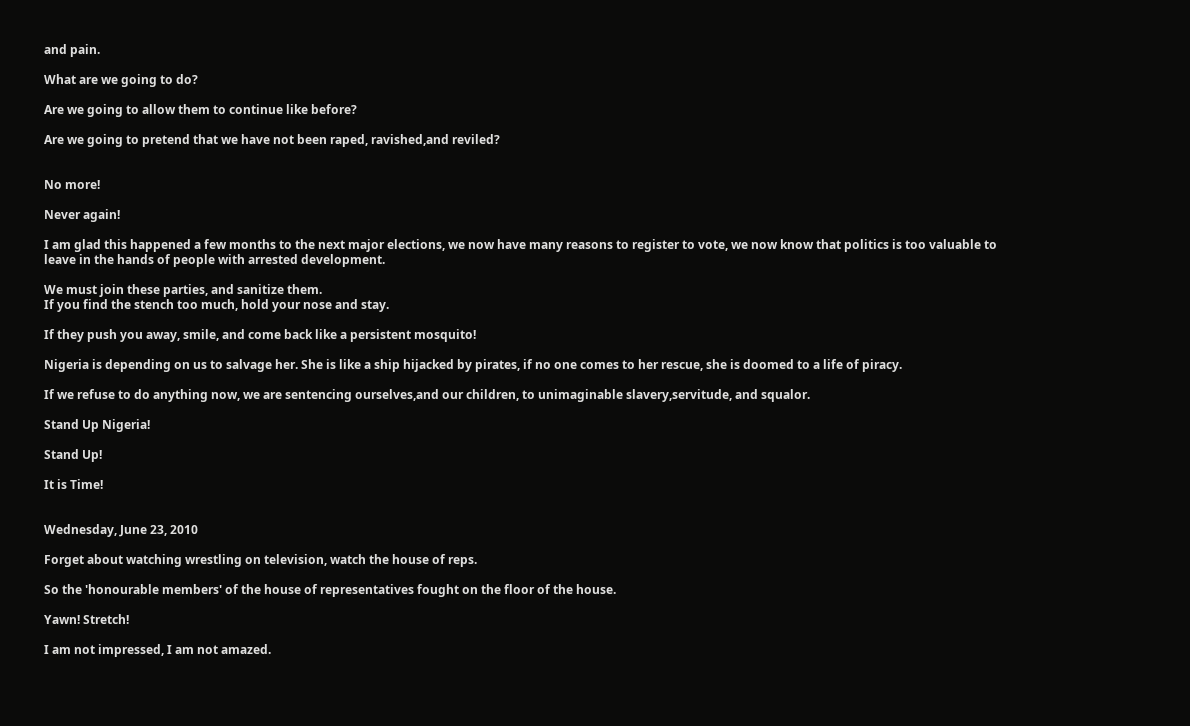and pain.

What are we going to do?

Are we going to allow them to continue like before?

Are we going to pretend that we have not been raped, ravished,and reviled?


No more!

Never again!

I am glad this happened a few months to the next major elections, we now have many reasons to register to vote, we now know that politics is too valuable to leave in the hands of people with arrested development.

We must join these parties, and sanitize them.
If you find the stench too much, hold your nose and stay.

If they push you away, smile, and come back like a persistent mosquito!

Nigeria is depending on us to salvage her. She is like a ship hijacked by pirates, if no one comes to her rescue, she is doomed to a life of piracy.

If we refuse to do anything now, we are sentencing ourselves,and our children, to unimaginable slavery,servitude, and squalor.

Stand Up Nigeria!

Stand Up!

It is Time!


Wednesday, June 23, 2010

Forget about watching wrestling on television, watch the house of reps.

So the 'honourable members' of the house of representatives fought on the floor of the house.

Yawn! Stretch!

I am not impressed, I am not amazed.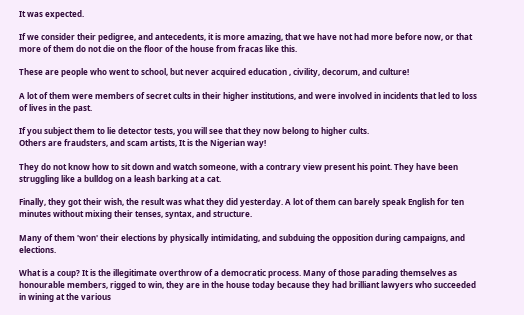It was expected.

If we consider their pedigree, and antecedents, it is more amazing, that we have not had more before now, or that more of them do not die on the floor of the house from fracas like this.

These are people who went to school, but never acquired education , civility, decorum, and culture!

A lot of them were members of secret cults in their higher institutions, and were involved in incidents that led to loss of lives in the past.

If you subject them to lie detector tests, you will see that they now belong to higher cults.
Others are fraudsters, and scam artists, It is the Nigerian way!

They do not know how to sit down and watch someone, with a contrary view present his point. They have been struggling like a bulldog on a leash barking at a cat.

Finally, they got their wish, the result was what they did yesterday. A lot of them can barely speak English for ten minutes without mixing their tenses, syntax, and structure.

Many of them 'won' their elections by physically intimidating, and subduing the opposition during campaigns, and elections.

What is a coup? It is the illegitimate overthrow of a democratic process. Many of those parading themselves as honourable members, rigged to win, they are in the house today because they had brilliant lawyers who succeeded in wining at the various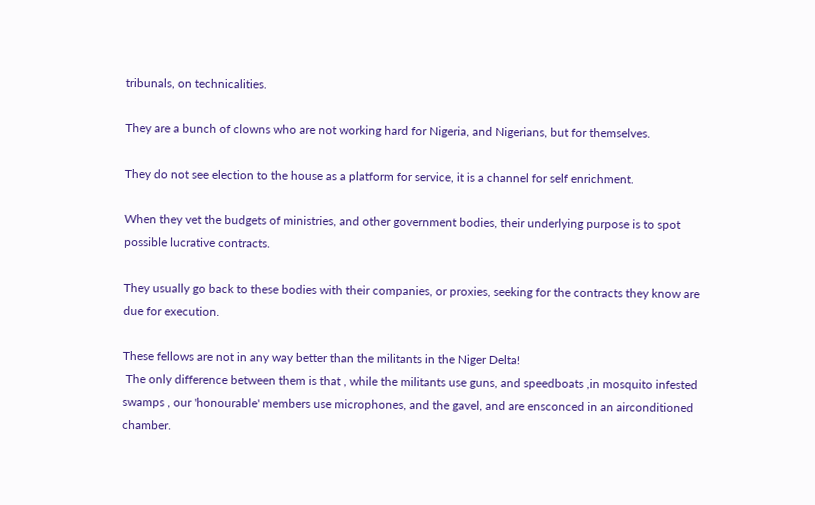tribunals, on technicalities.

They are a bunch of clowns who are not working hard for Nigeria, and Nigerians, but for themselves.

They do not see election to the house as a platform for service, it is a channel for self enrichment.

When they vet the budgets of ministries, and other government bodies, their underlying purpose is to spot possible lucrative contracts.

They usually go back to these bodies with their companies, or proxies, seeking for the contracts they know are due for execution.

These fellows are not in any way better than the militants in the Niger Delta!
 The only difference between them is that , while the militants use guns, and speedboats ,in mosquito infested swamps , our 'honourable' members use microphones, and the gavel, and are ensconced in an airconditioned chamber.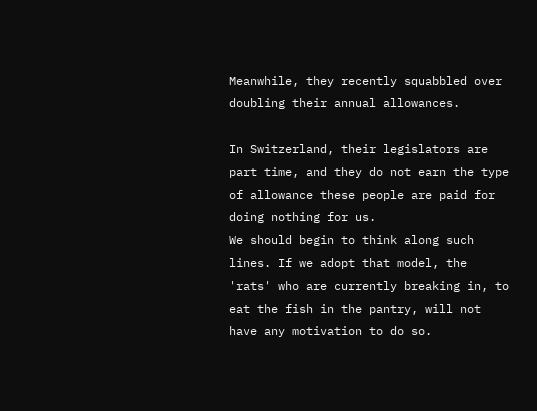Meanwhile, they recently squabbled over doubling their annual allowances.

In Switzerland, their legislators are part time, and they do not earn the type of allowance these people are paid for doing nothing for us.
We should begin to think along such lines. If we adopt that model, the 'rats' who are currently breaking in, to eat the fish in the pantry, will not have any motivation to do so.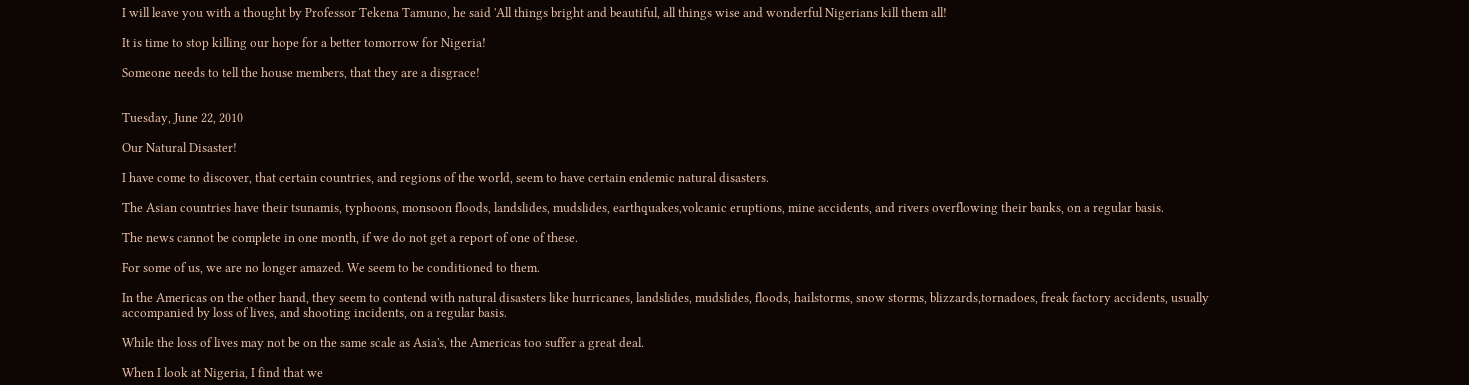I will leave you with a thought by Professor Tekena Tamuno, he said 'All things bright and beautiful, all things wise and wonderful Nigerians kill them all!

It is time to stop killing our hope for a better tomorrow for Nigeria!

Someone needs to tell the house members, that they are a disgrace!


Tuesday, June 22, 2010

Our Natural Disaster!

I have come to discover, that certain countries, and regions of the world, seem to have certain endemic natural disasters.

The Asian countries have their tsunamis, typhoons, monsoon floods, landslides, mudslides, earthquakes,volcanic eruptions, mine accidents, and rivers overflowing their banks, on a regular basis.

The news cannot be complete in one month, if we do not get a report of one of these.

For some of us, we are no longer amazed. We seem to be conditioned to them.

In the Americas on the other hand, they seem to contend with natural disasters like hurricanes, landslides, mudslides, floods, hailstorms, snow storms, blizzards,tornadoes, freak factory accidents, usually accompanied by loss of lives, and shooting incidents, on a regular basis.

While the loss of lives may not be on the same scale as Asia's, the Americas too suffer a great deal.

When I look at Nigeria, I find that we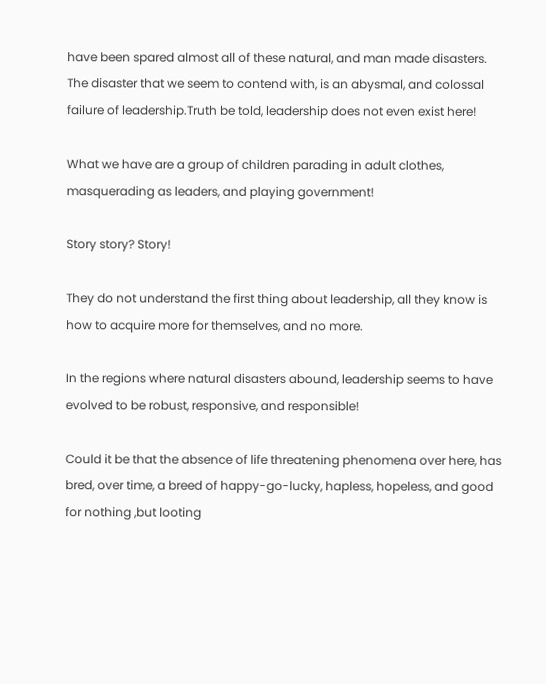have been spared almost all of these natural, and man made disasters.
The disaster that we seem to contend with, is an abysmal, and colossal failure of leadership.Truth be told, leadership does not even exist here!

What we have are a group of children parading in adult clothes, masquerading as leaders, and playing government!

Story story? Story!

They do not understand the first thing about leadership, all they know is how to acquire more for themselves, and no more.

In the regions where natural disasters abound, leadership seems to have evolved to be robust, responsive, and responsible!

Could it be that the absence of life threatening phenomena over here, has bred, over time, a breed of happy-go-lucky, hapless, hopeless, and good for nothing ,but looting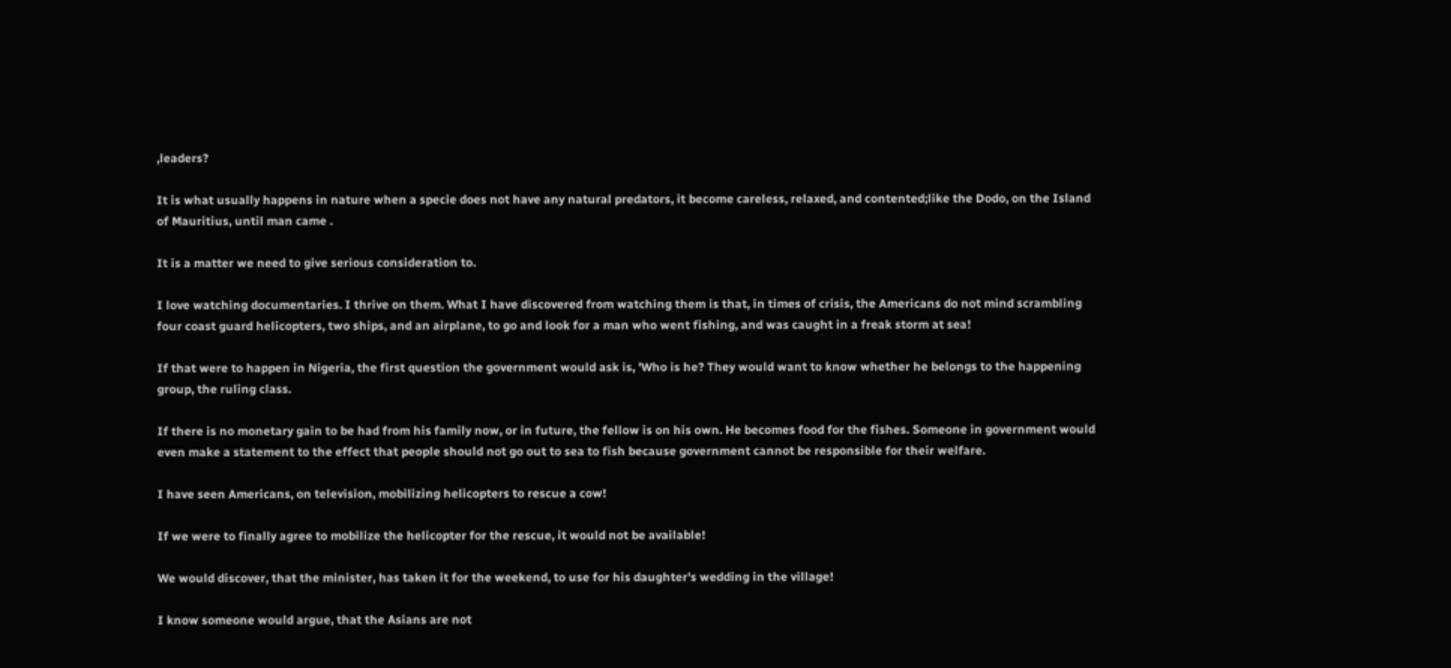,leaders?

It is what usually happens in nature when a specie does not have any natural predators, it become careless, relaxed, and contented;like the Dodo, on the Island of Mauritius, until man came .

It is a matter we need to give serious consideration to.

I love watching documentaries. I thrive on them. What I have discovered from watching them is that, in times of crisis, the Americans do not mind scrambling four coast guard helicopters, two ships, and an airplane, to go and look for a man who went fishing, and was caught in a freak storm at sea!

If that were to happen in Nigeria, the first question the government would ask is, 'Who is he? They would want to know whether he belongs to the happening group, the ruling class.

If there is no monetary gain to be had from his family now, or in future, the fellow is on his own. He becomes food for the fishes. Someone in government would even make a statement to the effect that people should not go out to sea to fish because government cannot be responsible for their welfare.

I have seen Americans, on television, mobilizing helicopters to rescue a cow!

If we were to finally agree to mobilize the helicopter for the rescue, it would not be available!

We would discover, that the minister, has taken it for the weekend, to use for his daughter's wedding in the village!

I know someone would argue, that the Asians are not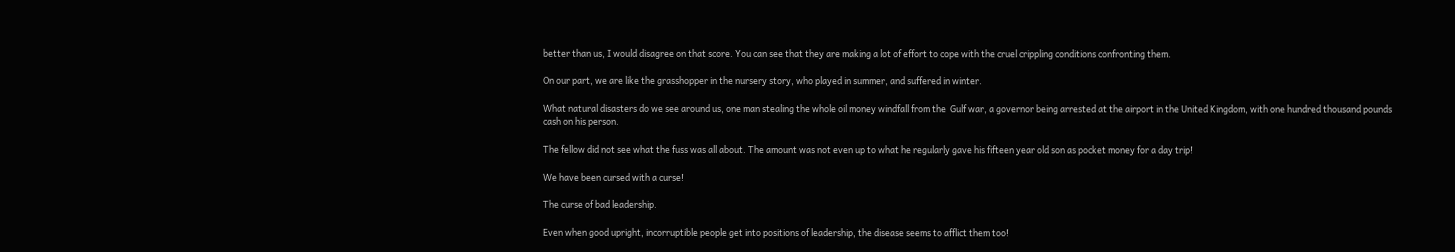better than us, I would disagree on that score. You can see that they are making a lot of effort to cope with the cruel crippling conditions confronting them.

On our part, we are like the grasshopper in the nursery story, who played in summer, and suffered in winter.

What natural disasters do we see around us, one man stealing the whole oil money windfall from the  Gulf war, a governor being arrested at the airport in the United Kingdom, with one hundred thousand pounds cash on his person.

The fellow did not see what the fuss was all about. The amount was not even up to what he regularly gave his fifteen year old son as pocket money for a day trip!

We have been cursed with a curse!

The curse of bad leadership.

Even when good upright, incorruptible people get into positions of leadership, the disease seems to afflict them too!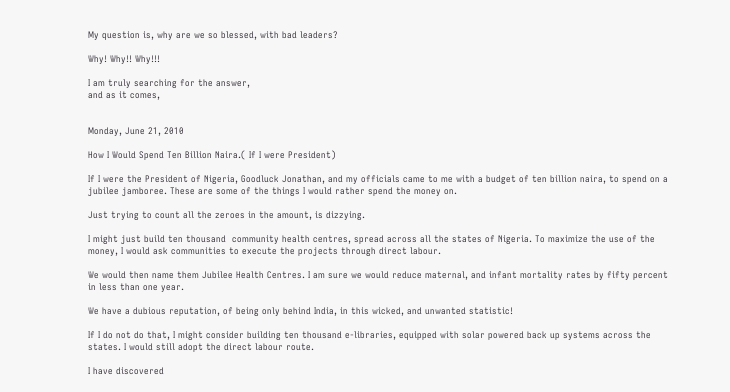My question is, why are we so blessed, with bad leaders?

Why! Why!! Why!!!

I am truly searching for the answer,
and as it comes,


Monday, June 21, 2010

How I Would Spend Ten Billion Naira.( If I were President)

If I were the President of Nigeria, Goodluck Jonathan, and my officials came to me with a budget of ten billion naira, to spend on a jubilee jamboree. These are some of the things I would rather spend the money on.

Just trying to count all the zeroes in the amount, is dizzying.

I might just build ten thousand  community health centres, spread across all the states of Nigeria. To maximize the use of the money, I would ask communities to execute the projects through direct labour.

We would then name them Jubilee Health Centres. I am sure we would reduce maternal, and infant mortality rates by fifty percent in less than one year.

We have a dubious reputation, of being only behind India, in this wicked, and unwanted statistic!

If I do not do that, I might consider building ten thousand e-libraries, equipped with solar powered back up systems across the states. I would still adopt the direct labour route.

I have discovered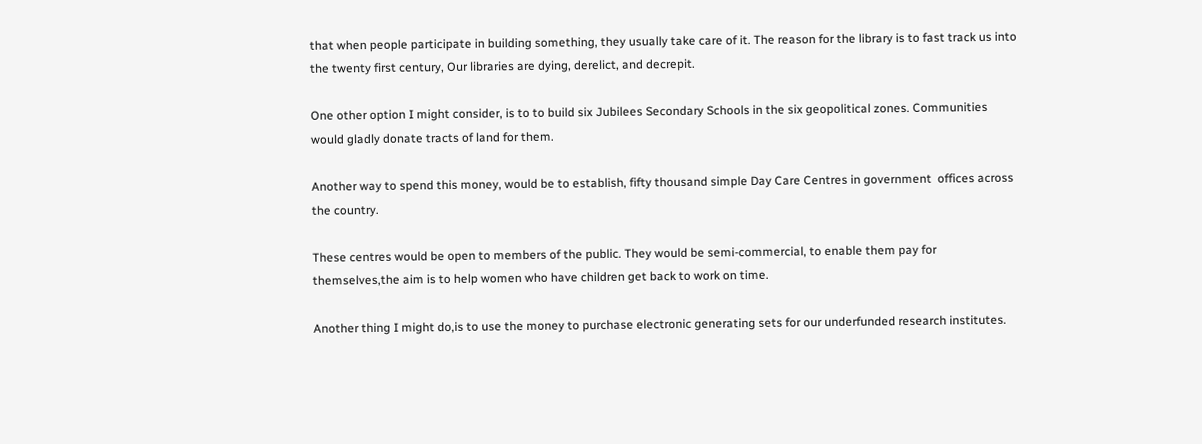that when people participate in building something, they usually take care of it. The reason for the library is to fast track us into the twenty first century, Our libraries are dying, derelict, and decrepit.

One other option I might consider, is to to build six Jubilees Secondary Schools in the six geopolitical zones. Communities would gladly donate tracts of land for them.

Another way to spend this money, would be to establish, fifty thousand simple Day Care Centres in government  offices across the country.

These centres would be open to members of the public. They would be semi-commercial, to enable them pay for themselves,the aim is to help women who have children get back to work on time.

Another thing I might do,is to use the money to purchase electronic generating sets for our underfunded research institutes.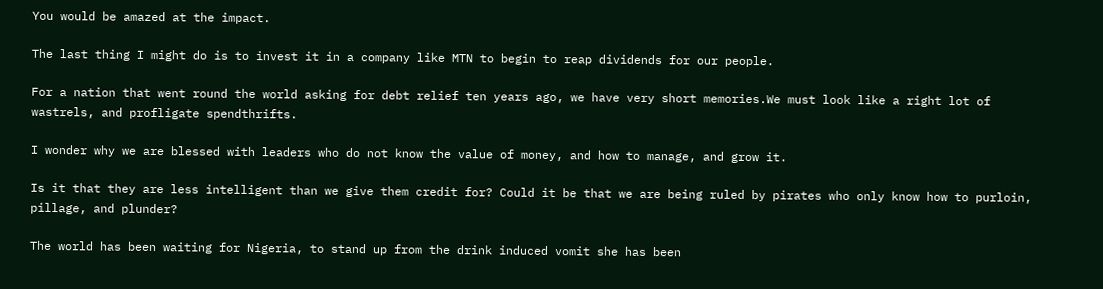You would be amazed at the impact.

The last thing I might do is to invest it in a company like MTN to begin to reap dividends for our people.

For a nation that went round the world asking for debt relief ten years ago, we have very short memories.We must look like a right lot of wastrels, and profligate spendthrifts.

I wonder why we are blessed with leaders who do not know the value of money, and how to manage, and grow it.

Is it that they are less intelligent than we give them credit for? Could it be that we are being ruled by pirates who only know how to purloin, pillage, and plunder?

The world has been waiting for Nigeria, to stand up from the drink induced vomit she has been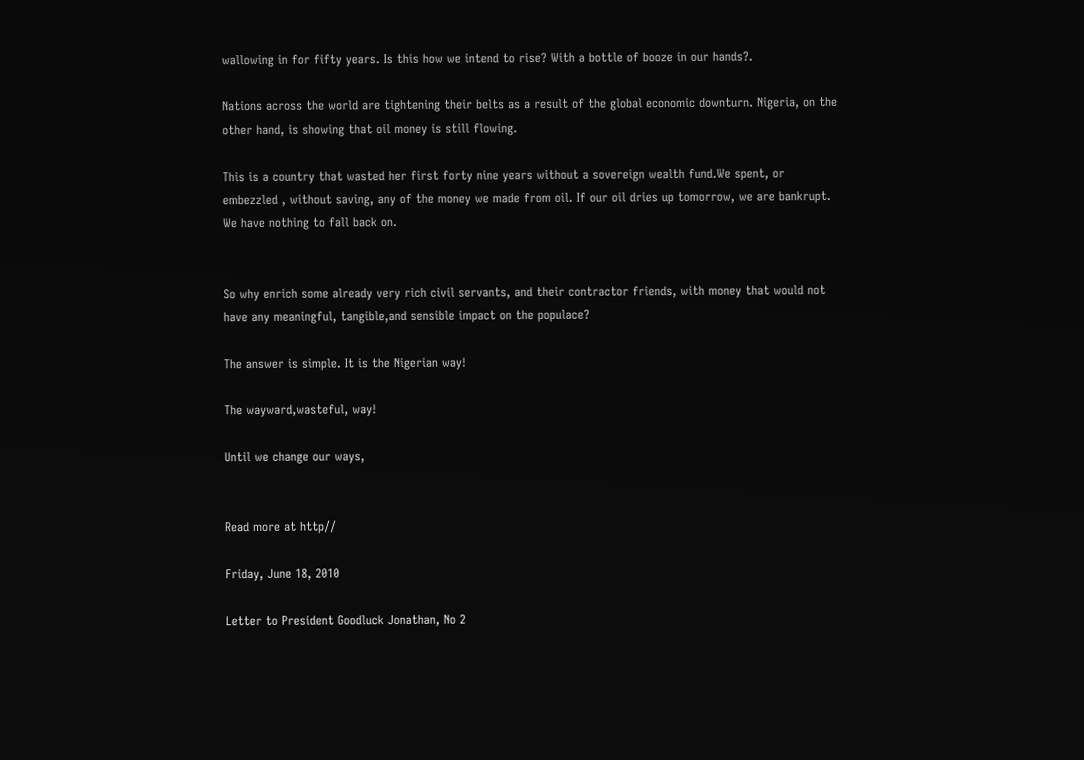wallowing in for fifty years. Is this how we intend to rise? With a bottle of booze in our hands?.

Nations across the world are tightening their belts as a result of the global economic downturn. Nigeria, on the other hand, is showing that oil money is still flowing.

This is a country that wasted her first forty nine years without a sovereign wealth fund.We spent, or embezzled , without saving, any of the money we made from oil. If our oil dries up tomorrow, we are bankrupt. We have nothing to fall back on.


So why enrich some already very rich civil servants, and their contractor friends, with money that would not have any meaningful, tangible,and sensible impact on the populace?

The answer is simple. It is the Nigerian way!

The wayward,wasteful, way!

Until we change our ways,


Read more at http//

Friday, June 18, 2010

Letter to President Goodluck Jonathan, No 2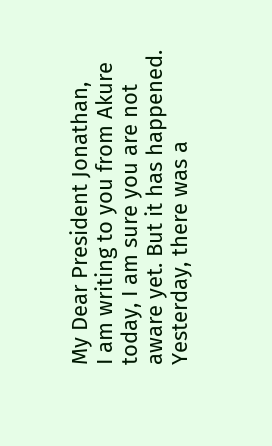My Dear President Jonathan,
I am writing to you from Akure today, I am sure you are not aware yet. But it has happened. Yesterday, there was a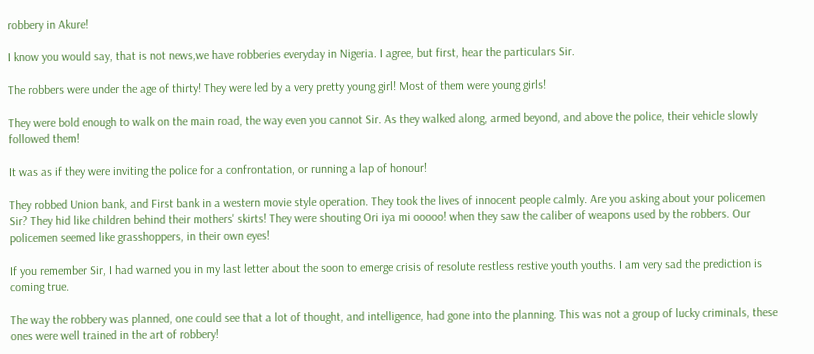robbery in Akure!

I know you would say, that is not news,we have robberies everyday in Nigeria. I agree, but first, hear the particulars Sir.

The robbers were under the age of thirty! They were led by a very pretty young girl! Most of them were young girls!

They were bold enough to walk on the main road, the way even you cannot Sir. As they walked along, armed beyond, and above the police, their vehicle slowly followed them!

It was as if they were inviting the police for a confrontation, or running a lap of honour!

They robbed Union bank, and First bank in a western movie style operation. They took the lives of innocent people calmly. Are you asking about your policemen Sir? They hid like children behind their mothers' skirts! They were shouting Ori iya mi ooooo! when they saw the caliber of weapons used by the robbers. Our policemen seemed like grasshoppers, in their own eyes!

If you remember Sir, I had warned you in my last letter about the soon to emerge crisis of resolute restless restive youth youths. I am very sad the prediction is coming true.

The way the robbery was planned, one could see that a lot of thought, and intelligence, had gone into the planning. This was not a group of lucky criminals, these ones were well trained in the art of robbery!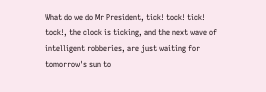What do we do Mr President, tick! tock! tick! tock!, the clock is ticking, and the next wave of intelligent robberies, are just waiting for tomorrow's sun to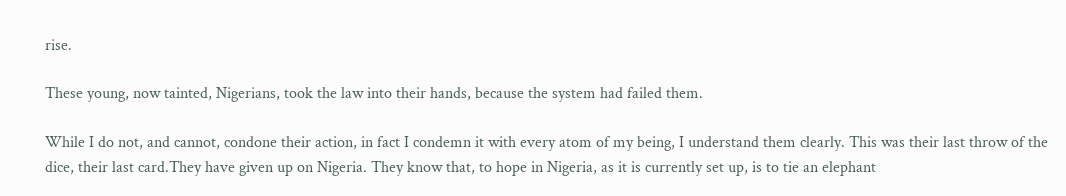rise.

These young, now tainted, Nigerians, took the law into their hands, because the system had failed them.

While I do not, and cannot, condone their action, in fact I condemn it with every atom of my being, I understand them clearly. This was their last throw of the dice, their last card.They have given up on Nigeria. They know that, to hope in Nigeria, as it is currently set up, is to tie an elephant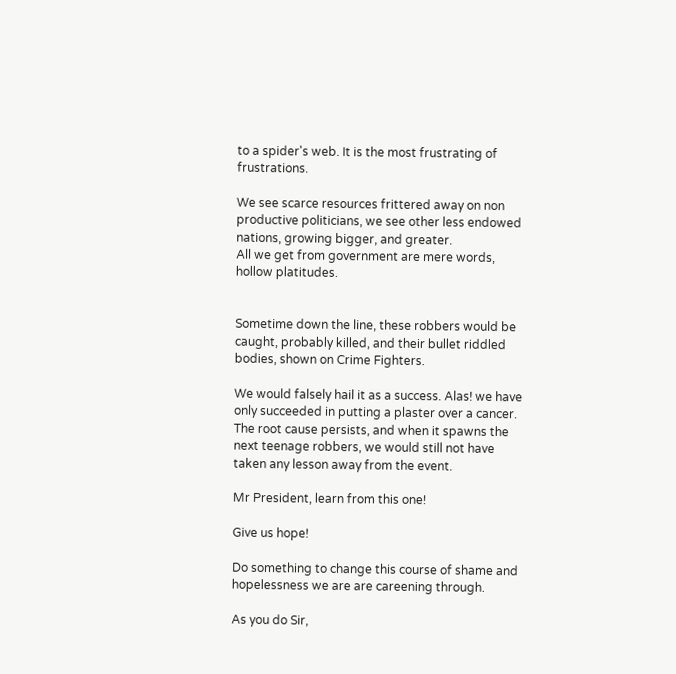to a spider's web. It is the most frustrating of frustrations.

We see scarce resources frittered away on non productive politicians, we see other less endowed nations, growing bigger, and greater.
All we get from government are mere words, hollow platitudes.


Sometime down the line, these robbers would be caught, probably killed, and their bullet riddled bodies, shown on Crime Fighters.

We would falsely hail it as a success. Alas! we have only succeeded in putting a plaster over a cancer. The root cause persists, and when it spawns the next teenage robbers, we would still not have taken any lesson away from the event.

Mr President, learn from this one!

Give us hope!

Do something to change this course of shame and hopelessness we are are careening through.

As you do Sir,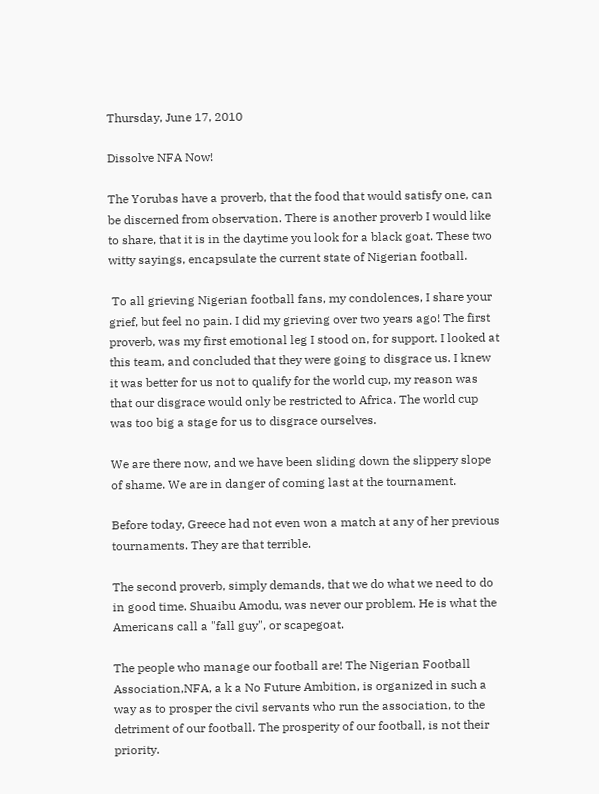Thursday, June 17, 2010

Dissolve NFA Now!

The Yorubas have a proverb, that the food that would satisfy one, can be discerned from observation. There is another proverb I would like to share, that it is in the daytime you look for a black goat. These two witty sayings, encapsulate the current state of Nigerian football.

 To all grieving Nigerian football fans, my condolences, I share your grief, but feel no pain. I did my grieving over two years ago! The first proverb, was my first emotional leg I stood on, for support. I looked at this team, and concluded that they were going to disgrace us. I knew it was better for us not to qualify for the world cup, my reason was that our disgrace would only be restricted to Africa. The world cup was too big a stage for us to disgrace ourselves.

We are there now, and we have been sliding down the slippery slope of shame. We are in danger of coming last at the tournament.

Before today, Greece had not even won a match at any of her previous tournaments. They are that terrible.

The second proverb, simply demands, that we do what we need to do in good time. Shuaibu Amodu, was never our problem. He is what the Americans call a "fall guy", or scapegoat.

The people who manage our football are! The Nigerian Football Association,NFA, a k a No Future Ambition, is organized in such a way as to prosper the civil servants who run the association, to the detriment of our football. The prosperity of our football, is not their priority.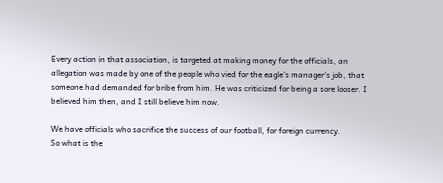Every action in that association, is targeted at making money for the officials, an allegation was made by one of the people who vied for the eagle's manager's job, that someone had demanded for bribe from him. He was criticized for being a sore looser. I believed him then, and I still believe him now.

We have officials who sacrifice the success of our football, for foreign currency.
So what is the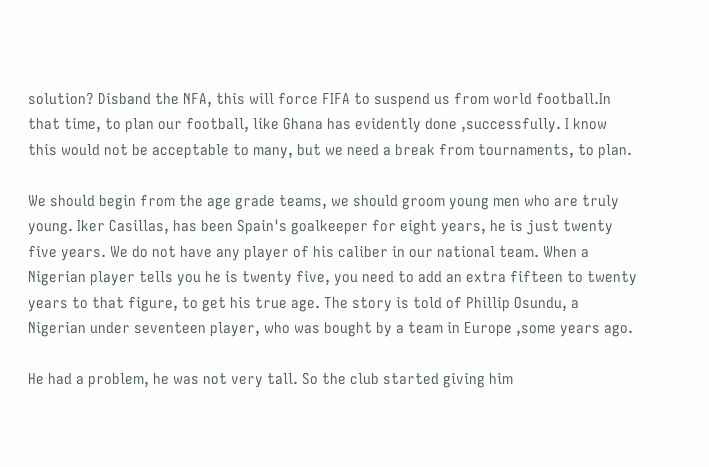solution? Disband the NFA, this will force FIFA to suspend us from world football.In that time, to plan our football, like Ghana has evidently done ,successfully. I know this would not be acceptable to many, but we need a break from tournaments, to plan.

We should begin from the age grade teams, we should groom young men who are truly young. Iker Casillas, has been Spain's goalkeeper for eight years, he is just twenty five years. We do not have any player of his caliber in our national team. When a Nigerian player tells you he is twenty five, you need to add an extra fifteen to twenty years to that figure, to get his true age. The story is told of Phillip Osundu, a Nigerian under seventeen player, who was bought by a team in Europe ,some years ago.

He had a problem, he was not very tall. So the club started giving him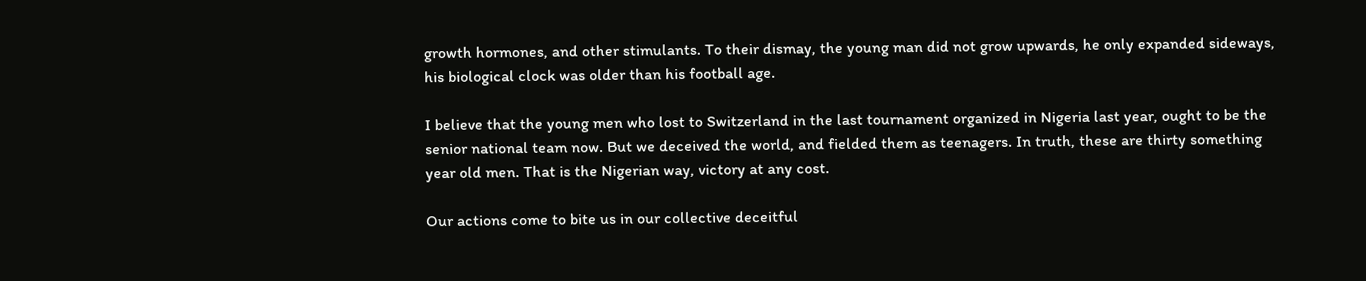growth hormones, and other stimulants. To their dismay, the young man did not grow upwards, he only expanded sideways, his biological clock was older than his football age.

I believe that the young men who lost to Switzerland in the last tournament organized in Nigeria last year, ought to be the senior national team now. But we deceived the world, and fielded them as teenagers. In truth, these are thirty something year old men. That is the Nigerian way, victory at any cost.

Our actions come to bite us in our collective deceitful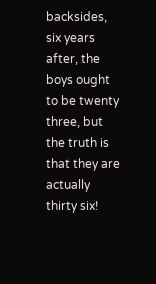backsides, six years after, the boys ought to be twenty three, but the truth is that they are actually thirty six!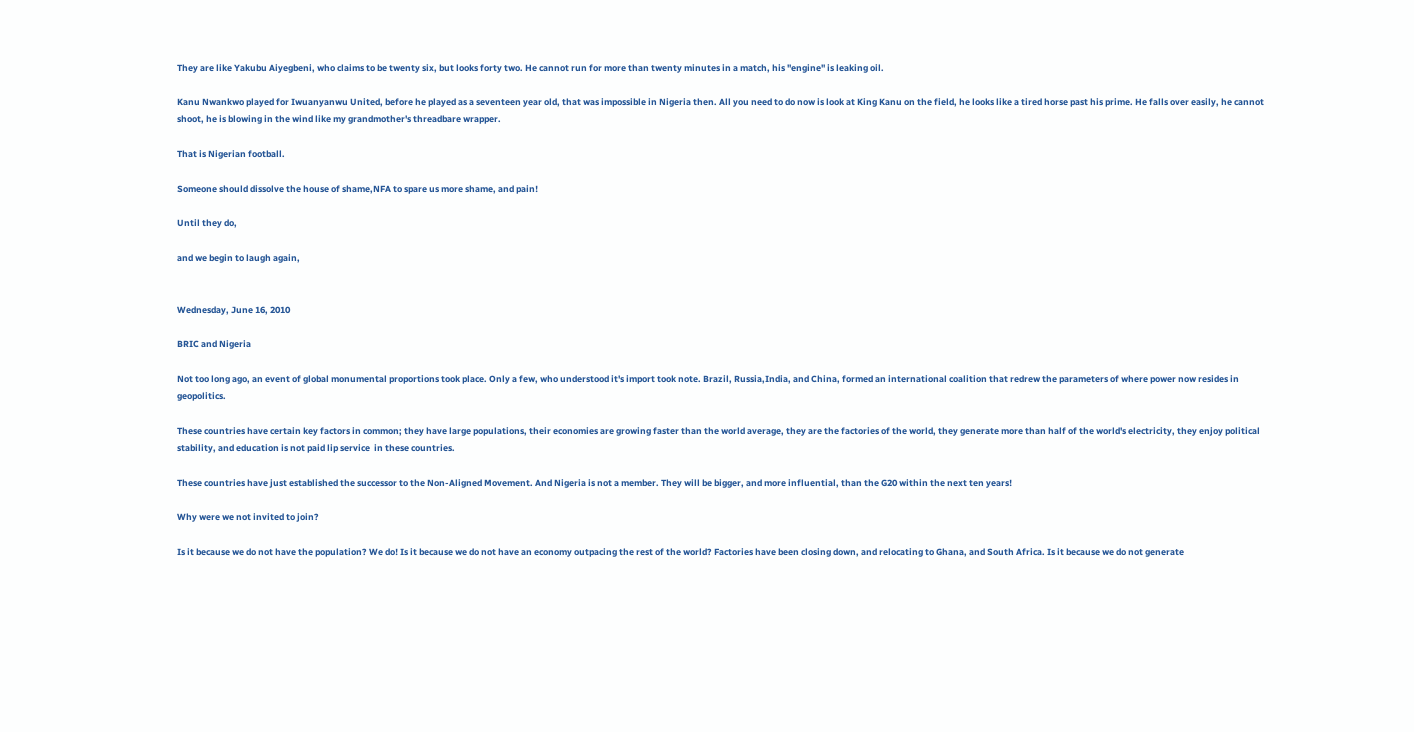They are like Yakubu Aiyegbeni, who claims to be twenty six, but looks forty two. He cannot run for more than twenty minutes in a match, his "engine" is leaking oil.

Kanu Nwankwo played for Iwuanyanwu United, before he played as a seventeen year old, that was impossible in Nigeria then. All you need to do now is look at King Kanu on the field, he looks like a tired horse past his prime. He falls over easily, he cannot shoot, he is blowing in the wind like my grandmother's threadbare wrapper.

That is Nigerian football.

Someone should dissolve the house of shame,NFA to spare us more shame, and pain!

Until they do,

and we begin to laugh again,


Wednesday, June 16, 2010

BRIC and Nigeria

Not too long ago, an event of global monumental proportions took place. Only a few, who understood it's import took note. Brazil, Russia,India, and China, formed an international coalition that redrew the parameters of where power now resides in geopolitics.

These countries have certain key factors in common; they have large populations, their economies are growing faster than the world average, they are the factories of the world, they generate more than half of the world's electricity, they enjoy political stability, and education is not paid lip service  in these countries.

These countries have just established the successor to the Non-Aligned Movement. And Nigeria is not a member. They will be bigger, and more influential, than the G20 within the next ten years!

Why were we not invited to join?

Is it because we do not have the population? We do! Is it because we do not have an economy outpacing the rest of the world? Factories have been closing down, and relocating to Ghana, and South Africa. Is it because we do not generate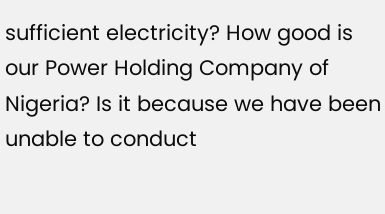sufficient electricity? How good is our Power Holding Company of Nigeria? Is it because we have been unable to conduct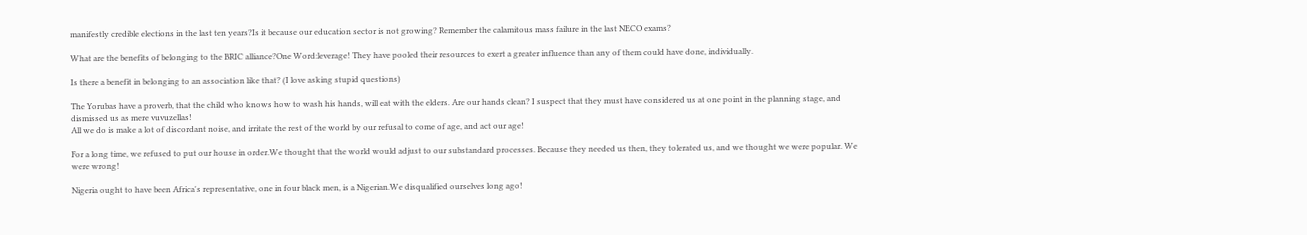manifestly credible elections in the last ten years?Is it because our education sector is not growing? Remember the calamitous mass failure in the last NECO exams?

What are the benefits of belonging to the BRIC alliance?One Word:leverage! They have pooled their resources to exert a greater influence than any of them could have done, individually.

Is there a benefit in belonging to an association like that? (I love asking stupid questions)

The Yorubas have a proverb, that the child who knows how to wash his hands, will eat with the elders. Are our hands clean? I suspect that they must have considered us at one point in the planning stage, and dismissed us as mere vuvuzellas!
All we do is make a lot of discordant noise, and irritate the rest of the world by our refusal to come of age, and act our age!

For a long time, we refused to put our house in order.We thought that the world would adjust to our substandard processes. Because they needed us then, they tolerated us, and we thought we were popular. We were wrong!

Nigeria ought to have been Africa's representative, one in four black men, is a Nigerian.We disqualified ourselves long ago!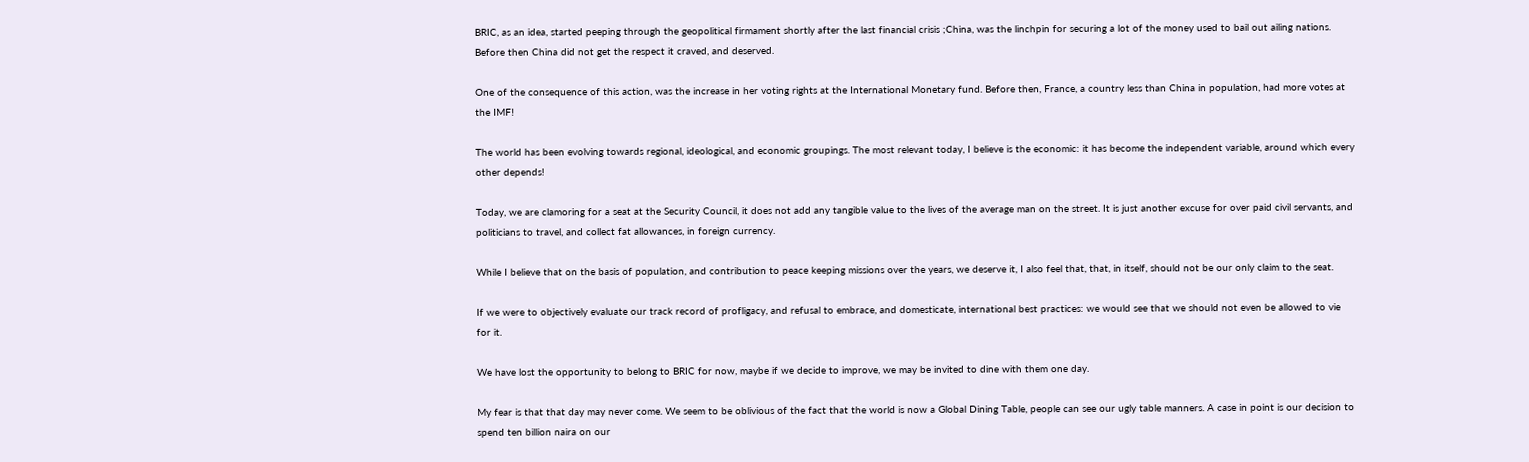BRIC, as an idea, started peeping through the geopolitical firmament shortly after the last financial crisis ;China, was the linchpin for securing a lot of the money used to bail out ailing nations. Before then China did not get the respect it craved, and deserved.

One of the consequence of this action, was the increase in her voting rights at the International Monetary fund. Before then, France, a country less than China in population, had more votes at the IMF!

The world has been evolving towards regional, ideological, and economic groupings. The most relevant today, I believe is the economic: it has become the independent variable, around which every other depends!

Today, we are clamoring for a seat at the Security Council, it does not add any tangible value to the lives of the average man on the street. It is just another excuse for over paid civil servants, and politicians to travel, and collect fat allowances, in foreign currency.

While I believe that on the basis of population, and contribution to peace keeping missions over the years, we deserve it, I also feel that, that, in itself, should not be our only claim to the seat.

If we were to objectively evaluate our track record of profligacy, and refusal to embrace, and domesticate, international best practices: we would see that we should not even be allowed to vie for it.

We have lost the opportunity to belong to BRIC for now, maybe if we decide to improve, we may be invited to dine with them one day.

My fear is that that day may never come. We seem to be oblivious of the fact that the world is now a Global Dining Table, people can see our ugly table manners. A case in point is our decision to spend ten billion naira on our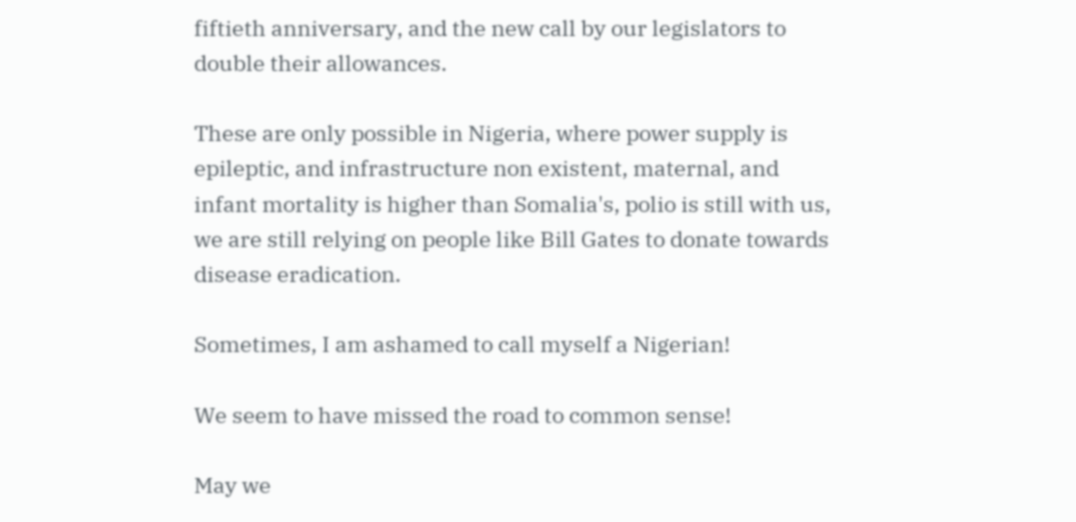fiftieth anniversary, and the new call by our legislators to double their allowances.

These are only possible in Nigeria, where power supply is epileptic, and infrastructure non existent, maternal, and infant mortality is higher than Somalia's, polio is still with us, we are still relying on people like Bill Gates to donate towards disease eradication.

Sometimes, I am ashamed to call myself a Nigerian!

We seem to have missed the road to common sense!

May we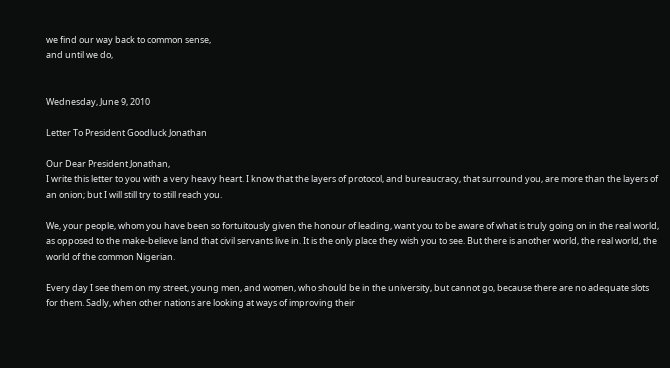we find our way back to common sense,
and until we do,


Wednesday, June 9, 2010

Letter To President Goodluck Jonathan

Our Dear President Jonathan,
I write this letter to you with a very heavy heart. I know that the layers of protocol, and bureaucracy, that surround you, are more than the layers of an onion; but I will still try to still reach you.

We, your people, whom you have been so fortuitously given the honour of leading, want you to be aware of what is truly going on in the real world, as opposed to the make-believe land that civil servants live in. It is the only place they wish you to see. But there is another world, the real world, the world of the common Nigerian.

Every day I see them on my street, young men, and women, who should be in the university, but cannot go, because there are no adequate slots for them. Sadly, when other nations are looking at ways of improving their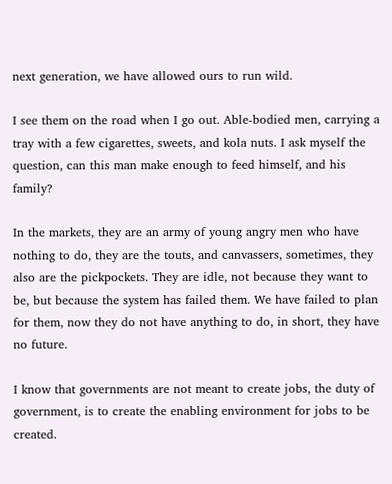next generation, we have allowed ours to run wild.

I see them on the road when I go out. Able-bodied men, carrying a tray with a few cigarettes, sweets, and kola nuts. I ask myself the question, can this man make enough to feed himself, and his family?

In the markets, they are an army of young angry men who have nothing to do, they are the touts, and canvassers, sometimes, they also are the pickpockets. They are idle, not because they want to be, but because the system has failed them. We have failed to plan for them, now they do not have anything to do, in short, they have no future.

I know that governments are not meant to create jobs, the duty of government, is to create the enabling environment for jobs to be created.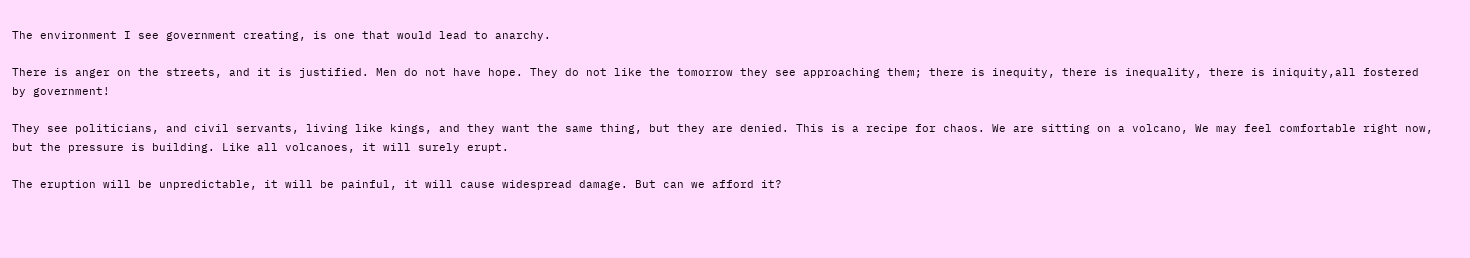The environment I see government creating, is one that would lead to anarchy.

There is anger on the streets, and it is justified. Men do not have hope. They do not like the tomorrow they see approaching them; there is inequity, there is inequality, there is iniquity,all fostered by government!

They see politicians, and civil servants, living like kings, and they want the same thing, but they are denied. This is a recipe for chaos. We are sitting on a volcano, We may feel comfortable right now, but the pressure is building. Like all volcanoes, it will surely erupt.

The eruption will be unpredictable, it will be painful, it will cause widespread damage. But can we afford it?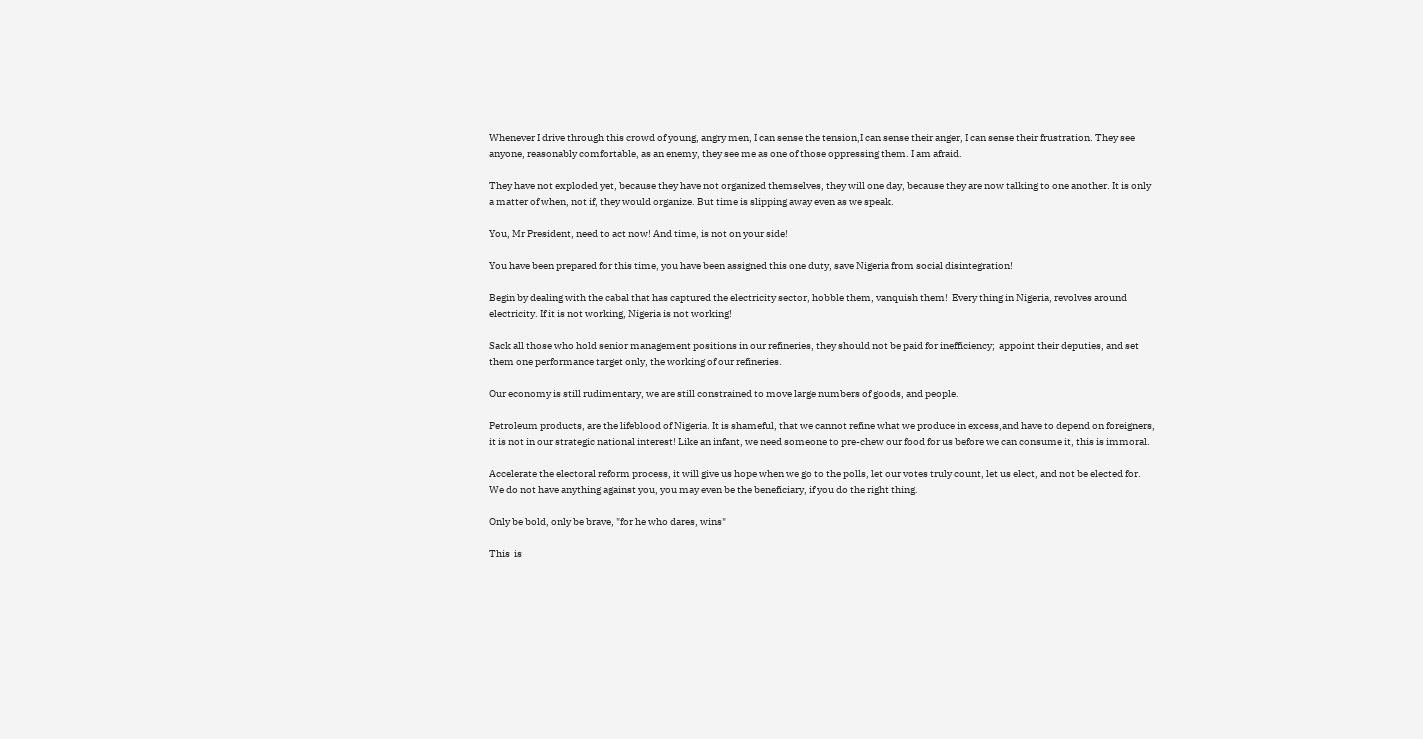Whenever I drive through this crowd of young, angry men, I can sense the tension,I can sense their anger, I can sense their frustration. They see anyone, reasonably comfortable, as an enemy, they see me as one of those oppressing them. I am afraid.

They have not exploded yet, because they have not organized themselves, they will one day, because they are now talking to one another. It is only a matter of when, not if, they would organize. But time is slipping away even as we speak.

You, Mr President, need to act now! And time, is not on your side!

You have been prepared for this time, you have been assigned this one duty, save Nigeria from social disintegration!

Begin by dealing with the cabal that has captured the electricity sector, hobble them, vanquish them!  Every thing in Nigeria, revolves around electricity. If it is not working, Nigeria is not working!

Sack all those who hold senior management positions in our refineries, they should not be paid for inefficiency;  appoint their deputies, and set them one performance target only, the working of our refineries.

Our economy is still rudimentary, we are still constrained to move large numbers of goods, and people.

Petroleum products, are the lifeblood of Nigeria. It is shameful, that we cannot refine what we produce in excess,and have to depend on foreigners, it is not in our strategic national interest! Like an infant, we need someone to pre-chew our food for us before we can consume it, this is immoral.

Accelerate the electoral reform process, it will give us hope when we go to the polls, let our votes truly count, let us elect, and not be elected for. We do not have anything against you, you may even be the beneficiary, if you do the right thing.

Only be bold, only be brave, "for he who dares, wins"

This  is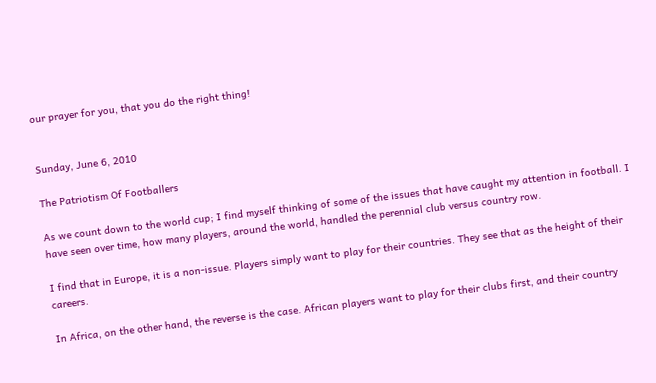our prayer for you, that you do the right thing!


Sunday, June 6, 2010

The Patriotism Of Footballers

As we count down to the world cup; I find myself thinking of some of the issues that have caught my attention in football. I have seen over time, how many players, around the world, handled the perennial club versus country row.

I find that in Europe, it is a non-issue. Players simply want to play for their countries. They see that as the height of their careers.

In Africa, on the other hand, the reverse is the case. African players want to play for their clubs first, and their country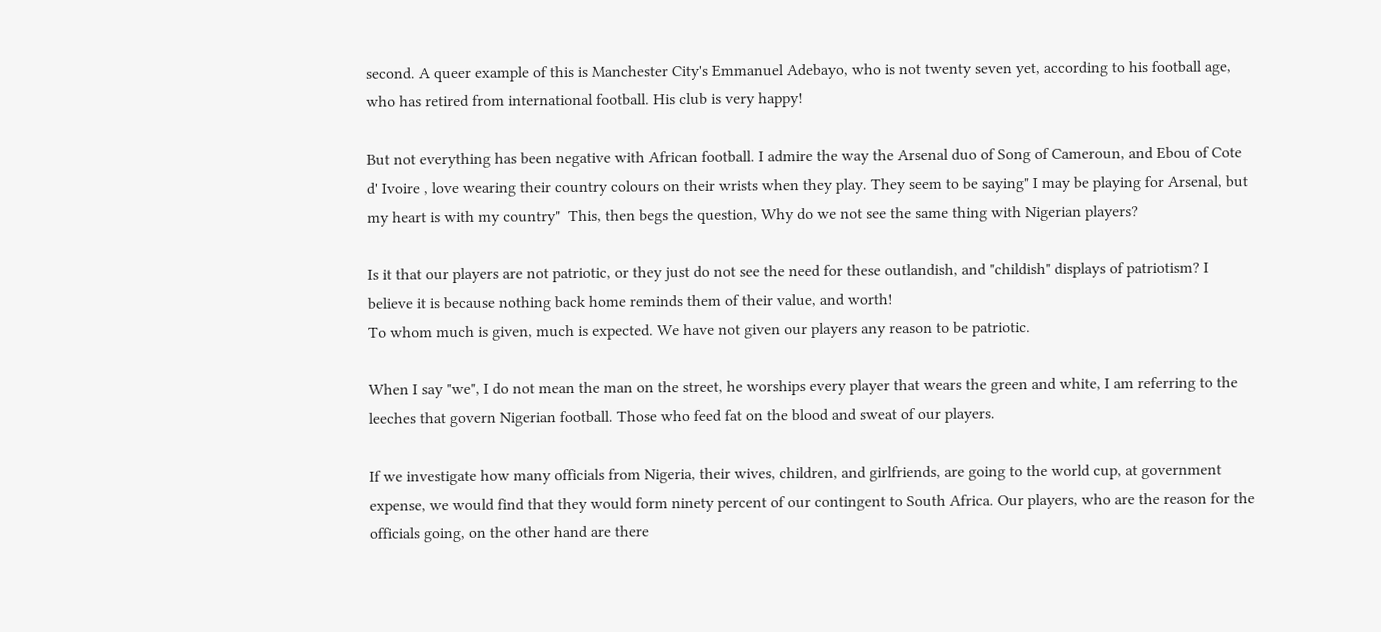second. A queer example of this is Manchester City's Emmanuel Adebayo, who is not twenty seven yet, according to his football age, who has retired from international football. His club is very happy!

But not everything has been negative with African football. I admire the way the Arsenal duo of Song of Cameroun, and Ebou of Cote d' Ivoire , love wearing their country colours on their wrists when they play. They seem to be saying" I may be playing for Arsenal, but my heart is with my country"  This, then begs the question, Why do we not see the same thing with Nigerian players?

Is it that our players are not patriotic, or they just do not see the need for these outlandish, and "childish" displays of patriotism? I believe it is because nothing back home reminds them of their value, and worth!
To whom much is given, much is expected. We have not given our players any reason to be patriotic.

When I say "we", I do not mean the man on the street, he worships every player that wears the green and white, I am referring to the leeches that govern Nigerian football. Those who feed fat on the blood and sweat of our players.

If we investigate how many officials from Nigeria, their wives, children, and girlfriends, are going to the world cup, at government expense, we would find that they would form ninety percent of our contingent to South Africa. Our players, who are the reason for the officials going, on the other hand are there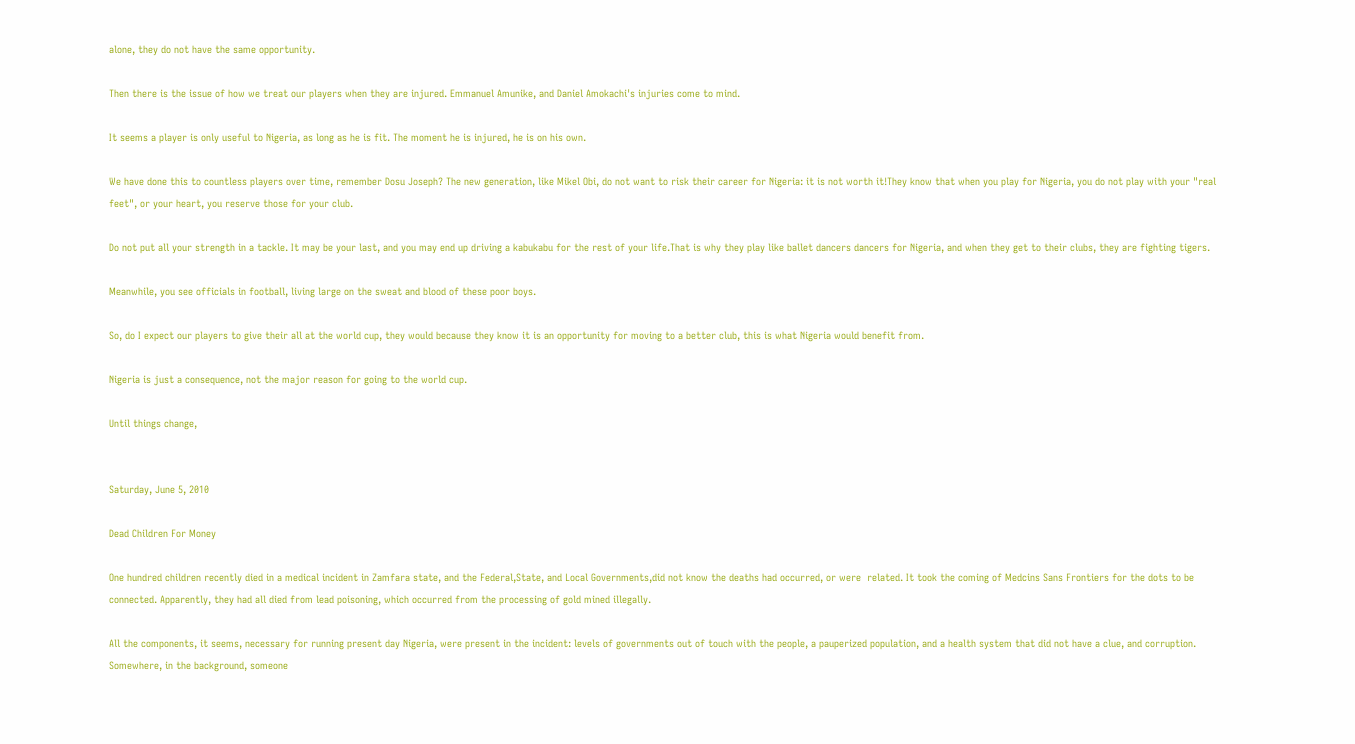alone, they do not have the same opportunity.

Then there is the issue of how we treat our players when they are injured. Emmanuel Amunike, and Daniel Amokachi's injuries come to mind.

It seems a player is only useful to Nigeria, as long as he is fit. The moment he is injured, he is on his own.

We have done this to countless players over time, remember Dosu Joseph? The new generation, like Mikel Obi, do not want to risk their career for Nigeria: it is not worth it!They know that when you play for Nigeria, you do not play with your "real feet", or your heart, you reserve those for your club.

Do not put all your strength in a tackle. It may be your last, and you may end up driving a kabukabu for the rest of your life.That is why they play like ballet dancers dancers for Nigeria, and when they get to their clubs, they are fighting tigers.

Meanwhile, you see officials in football, living large on the sweat and blood of these poor boys.

So, do I expect our players to give their all at the world cup, they would because they know it is an opportunity for moving to a better club, this is what Nigeria would benefit from.

Nigeria is just a consequence, not the major reason for going to the world cup.

Until things change,


Saturday, June 5, 2010

Dead Children For Money

One hundred children recently died in a medical incident in Zamfara state, and the Federal,State, and Local Governments,did not know the deaths had occurred, or were  related. It took the coming of Medcins Sans Frontiers for the dots to be connected. Apparently, they had all died from lead poisoning, which occurred from the processing of gold mined illegally.

All the components, it seems, necessary for running present day Nigeria, were present in the incident: levels of governments out of touch with the people, a pauperized population, and a health system that did not have a clue, and corruption. Somewhere, in the background, someone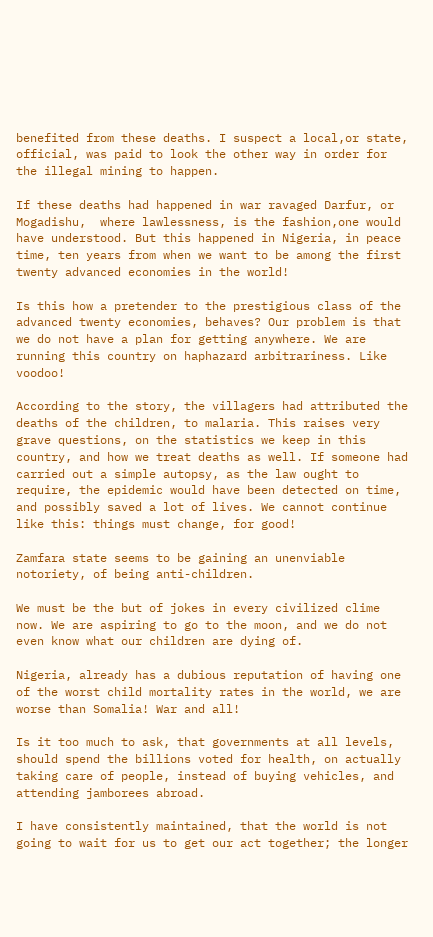benefited from these deaths. I suspect a local,or state, official, was paid to look the other way in order for the illegal mining to happen.

If these deaths had happened in war ravaged Darfur, or Mogadishu,  where lawlessness, is the fashion,one would have understood. But this happened in Nigeria, in peace time, ten years from when we want to be among the first twenty advanced economies in the world!

Is this how a pretender to the prestigious class of the advanced twenty economies, behaves? Our problem is that we do not have a plan for getting anywhere. We are running this country on haphazard arbitrariness. Like voodoo!

According to the story, the villagers had attributed the deaths of the children, to malaria. This raises very grave questions, on the statistics we keep in this country, and how we treat deaths as well. If someone had carried out a simple autopsy, as the law ought to require, the epidemic would have been detected on time, and possibly saved a lot of lives. We cannot continue like this: things must change, for good!

Zamfara state seems to be gaining an unenviable notoriety, of being anti-children.

We must be the but of jokes in every civilized clime now. We are aspiring to go to the moon, and we do not even know what our children are dying of.

Nigeria, already has a dubious reputation of having one of the worst child mortality rates in the world, we are worse than Somalia! War and all!

Is it too much to ask, that governments at all levels, should spend the billions voted for health, on actually taking care of people, instead of buying vehicles, and attending jamborees abroad.

I have consistently maintained, that the world is not going to wait for us to get our act together; the longer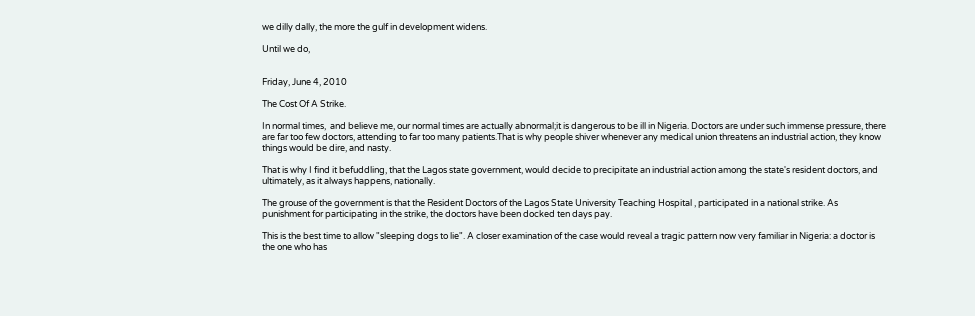we dilly dally, the more the gulf in development widens.

Until we do,


Friday, June 4, 2010

The Cost Of A Strike.

In normal times,  and believe me, our normal times are actually abnormal;it is dangerous to be ill in Nigeria. Doctors are under such immense pressure, there are far too few doctors, attending to far too many patients.That is why people shiver whenever any medical union threatens an industrial action, they know things would be dire, and nasty.

That is why I find it befuddling, that the Lagos state government, would decide to precipitate an industrial action among the state's resident doctors, and ultimately, as it always happens, nationally.

The grouse of the government is that the Resident Doctors of the Lagos State University Teaching Hospital , participated in a national strike. As punishment for participating in the strike, the doctors have been docked ten days pay.

This is the best time to allow "sleeping dogs to lie". A closer examination of the case would reveal a tragic pattern now very familiar in Nigeria: a doctor is the one who has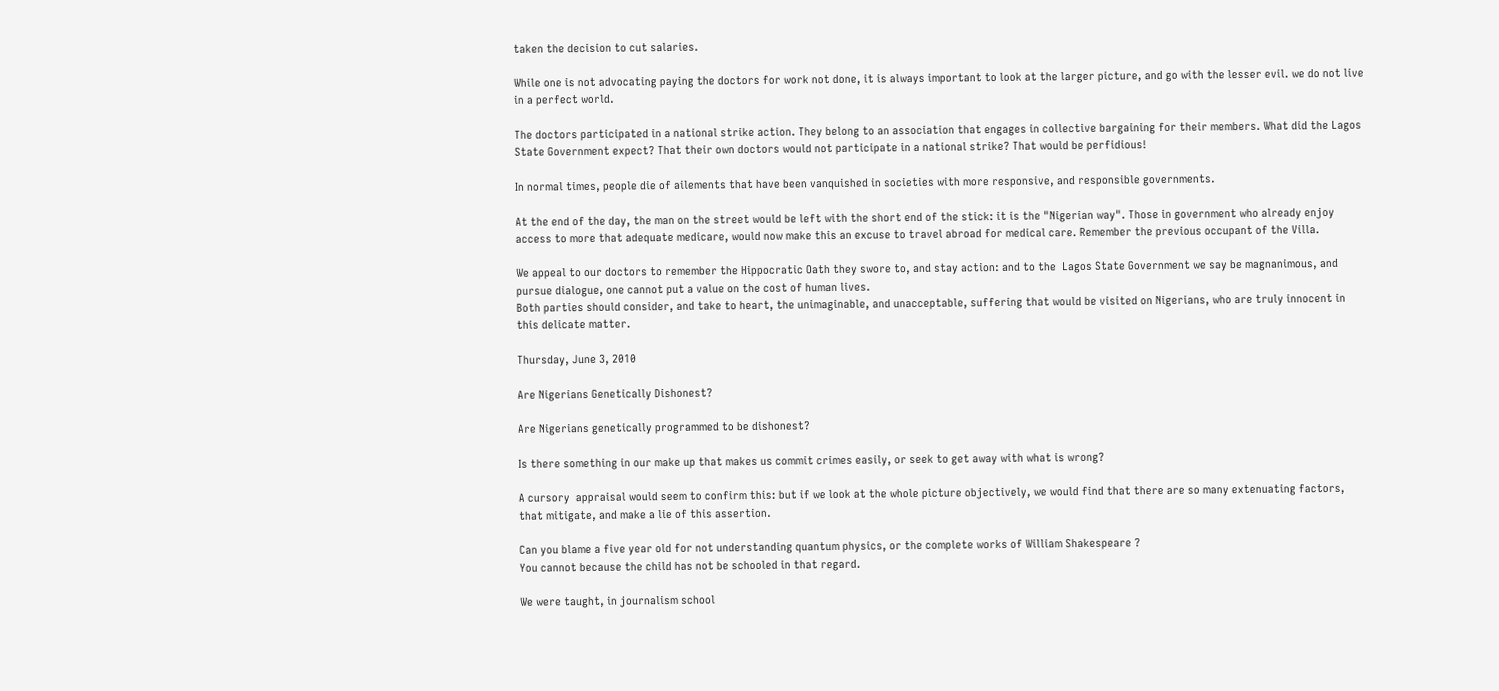taken the decision to cut salaries.

While one is not advocating paying the doctors for work not done, it is always important to look at the larger picture, and go with the lesser evil. we do not live in a perfect world.

The doctors participated in a national strike action. They belong to an association that engages in collective bargaining for their members. What did the Lagos State Government expect? That their own doctors would not participate in a national strike? That would be perfidious!

In normal times, people die of ailements that have been vanquished in societies with more responsive, and responsible governments.

At the end of the day, the man on the street would be left with the short end of the stick: it is the "Nigerian way". Those in government who already enjoy access to more that adequate medicare, would now make this an excuse to travel abroad for medical care. Remember the previous occupant of the Villa.

We appeal to our doctors to remember the Hippocratic Oath they swore to, and stay action: and to the  Lagos State Government we say be magnanimous, and pursue dialogue, one cannot put a value on the cost of human lives.
Both parties should consider, and take to heart, the unimaginable, and unacceptable, suffering that would be visited on Nigerians, who are truly innocent in this delicate matter.

Thursday, June 3, 2010

Are Nigerians Genetically Dishonest?

Are Nigerians genetically programmed to be dishonest?

Is there something in our make up that makes us commit crimes easily, or seek to get away with what is wrong?

A cursory  appraisal would seem to confirm this: but if we look at the whole picture objectively, we would find that there are so many extenuating factors, that mitigate, and make a lie of this assertion.

Can you blame a five year old for not understanding quantum physics, or the complete works of William Shakespeare ?
You cannot because the child has not be schooled in that regard.

We were taught, in journalism school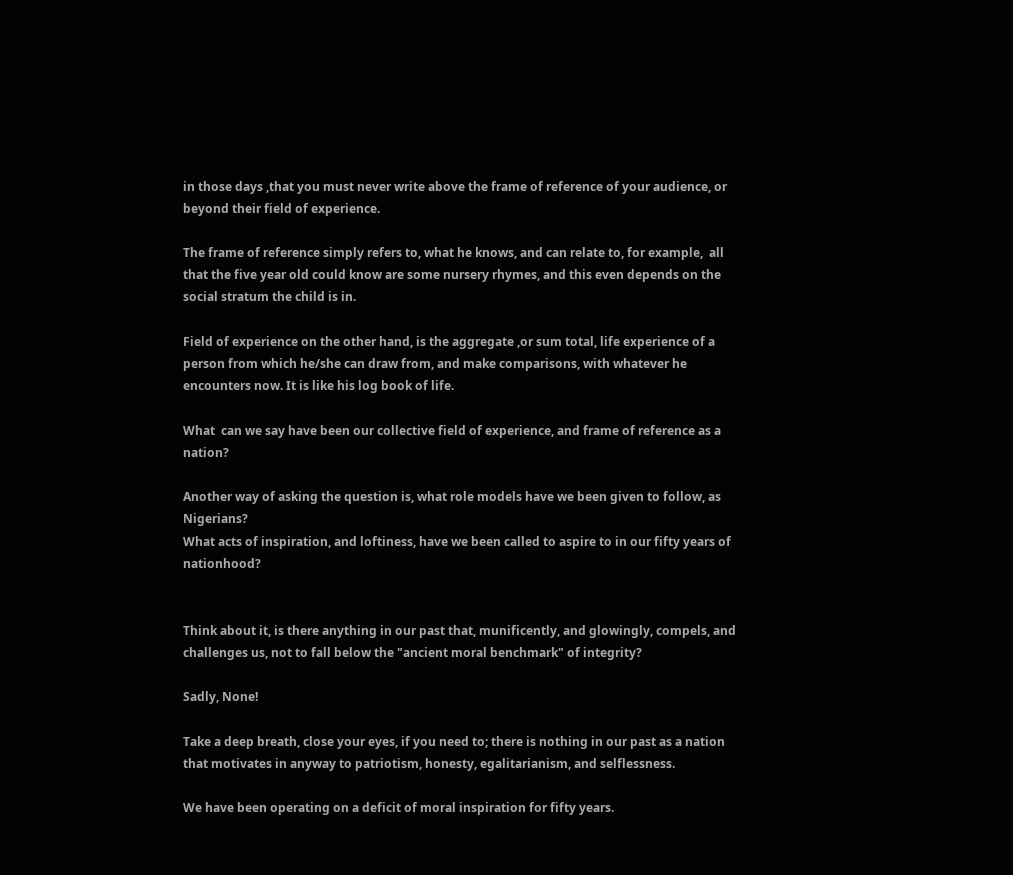in those days ,that you must never write above the frame of reference of your audience, or beyond their field of experience.

The frame of reference simply refers to, what he knows, and can relate to, for example,  all that the five year old could know are some nursery rhymes, and this even depends on the social stratum the child is in.

Field of experience on the other hand, is the aggregate ,or sum total, life experience of a person from which he/she can draw from, and make comparisons, with whatever he encounters now. It is like his log book of life.

What  can we say have been our collective field of experience, and frame of reference as a nation?

Another way of asking the question is, what role models have we been given to follow, as Nigerians?
What acts of inspiration, and loftiness, have we been called to aspire to in our fifty years of nationhood?


Think about it, is there anything in our past that, munificently, and glowingly, compels, and challenges us, not to fall below the "ancient moral benchmark" of integrity?

Sadly, None!

Take a deep breath, close your eyes, if you need to; there is nothing in our past as a nation that motivates in anyway to patriotism, honesty, egalitarianism, and selflessness.

We have been operating on a deficit of moral inspiration for fifty years.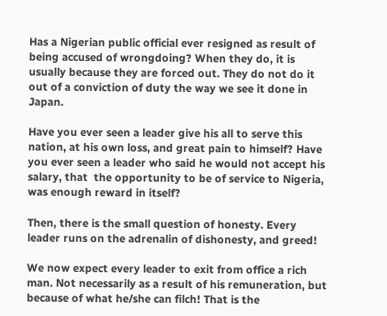Has a Nigerian public official ever resigned as result of being accused of wrongdoing? When they do, it is usually because they are forced out. They do not do it out of a conviction of duty the way we see it done in Japan.

Have you ever seen a leader give his all to serve this nation, at his own loss, and great pain to himself? Have you ever seen a leader who said he would not accept his salary, that  the opportunity to be of service to Nigeria, was enough reward in itself?

Then, there is the small question of honesty. Every leader runs on the adrenalin of dishonesty, and greed!

We now expect every leader to exit from office a rich man. Not necessarily as a result of his remuneration, but because of what he/she can filch! That is the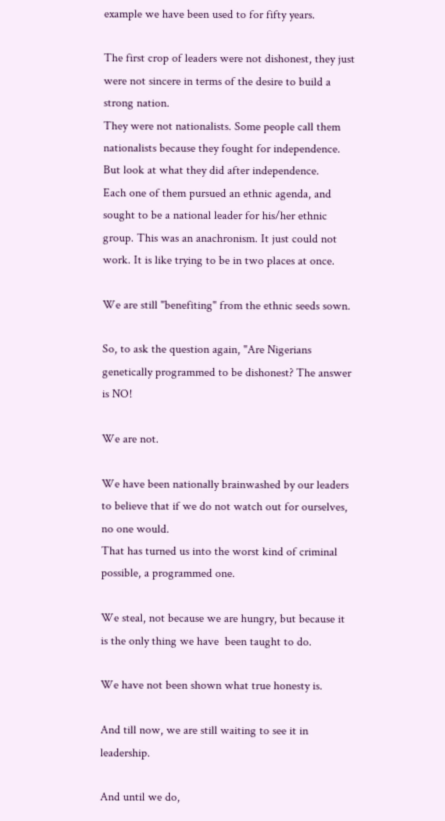example we have been used to for fifty years.

The first crop of leaders were not dishonest, they just were not sincere in terms of the desire to build a strong nation.
They were not nationalists. Some people call them nationalists because they fought for independence.
But look at what they did after independence.
Each one of them pursued an ethnic agenda, and sought to be a national leader for his/her ethnic group. This was an anachronism. It just could not work. It is like trying to be in two places at once.

We are still "benefiting" from the ethnic seeds sown.

So, to ask the question again, "Are Nigerians genetically programmed to be dishonest? The answer is NO!

We are not.

We have been nationally brainwashed by our leaders to believe that if we do not watch out for ourselves, no one would.
That has turned us into the worst kind of criminal possible, a programmed one.

We steal, not because we are hungry, but because it is the only thing we have  been taught to do.

We have not been shown what true honesty is.

And till now, we are still waiting to see it in leadership.

And until we do,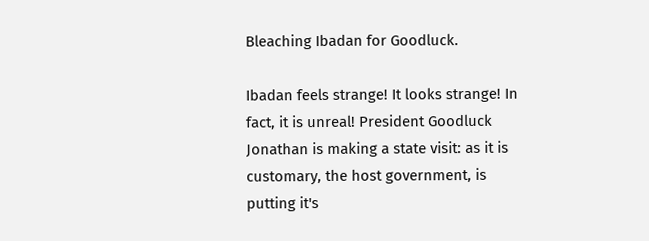Bleaching Ibadan for Goodluck.

Ibadan feels strange! It looks strange! In fact, it is unreal! President Goodluck Jonathan is making a state visit: as it is customary, the host government, is putting it's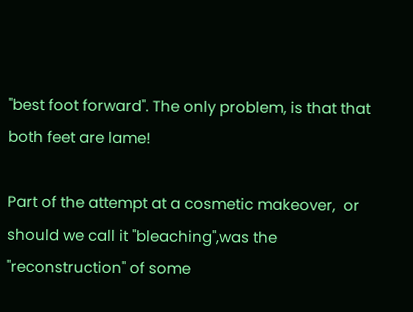"best foot forward". The only problem, is that that both feet are lame!

Part of the attempt at a cosmetic makeover,  or should we call it "bleaching",was the "reconstruction" of some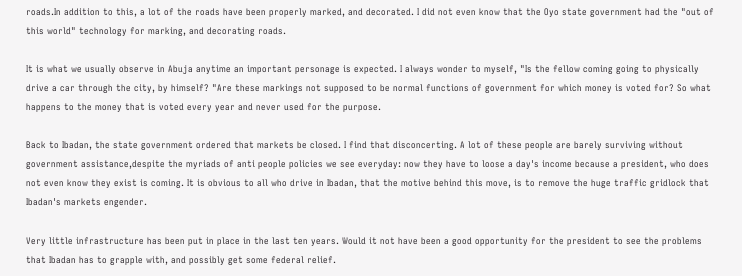roads.In addition to this, a lot of the roads have been properly marked, and decorated. I did not even know that the Oyo state government had the "out of this world" technology for marking, and decorating roads.

It is what we usually observe in Abuja anytime an important personage is expected. I always wonder to myself, "Is the fellow coming going to physically drive a car through the city, by himself? "Are these markings not supposed to be normal functions of government for which money is voted for? So what happens to the money that is voted every year and never used for the purpose.

Back to Ibadan, the state government ordered that markets be closed. I find that disconcerting. A lot of these people are barely surviving without government assistance,despite the myriads of anti people policies we see everyday: now they have to loose a day's income because a president, who does not even know they exist is coming. It is obvious to all who drive in Ibadan, that the motive behind this move, is to remove the huge traffic gridlock that Ibadan's markets engender.

Very little infrastructure has been put in place in the last ten years. Would it not have been a good opportunity for the president to see the problems that Ibadan has to grapple with, and possibly get some federal relief.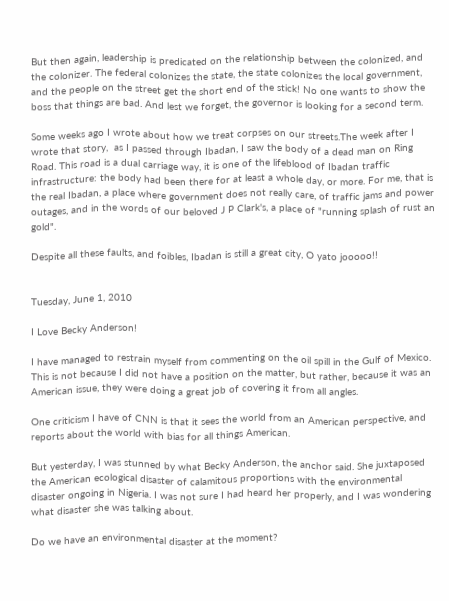But then again, leadership is predicated on the relationship between the colonized, and the colonizer. The federal colonizes the state, the state colonizes the local government, and the people on the street get the short end of the stick! No one wants to show the boss that things are bad. And lest we forget, the governor is looking for a second term.

Some weeks ago I wrote about how we treat corpses on our streets.The week after I wrote that story,  as I passed through Ibadan, I saw the body of a dead man on Ring Road. This road is a dual carriage way, it is one of the lifeblood of Ibadan traffic infrastructure: the body had been there for at least a whole day, or more. For me, that is the real Ibadan, a place where government does not really care, of traffic jams and power outages, and in the words of our beloved J P Clark's, a place of "running splash of rust an gold".

Despite all these faults, and foibles, Ibadan is still a great city, O yato jooooo!!


Tuesday, June 1, 2010

I Love Becky Anderson!

I have managed to restrain myself from commenting on the oil spill in the Gulf of Mexico. This is not because I did not have a position on the matter, but rather, because it was an American issue, they were doing a great job of covering it from all angles.

One criticism I have of CNN is that it sees the world from an American perspective, and reports about the world with bias for all things American.

But yesterday, I was stunned by what Becky Anderson, the anchor said. She juxtaposed the American ecological disaster of calamitous proportions with the environmental disaster ongoing in Nigeria. I was not sure I had heard her properly, and I was wondering what disaster she was talking about.

Do we have an environmental disaster at the moment?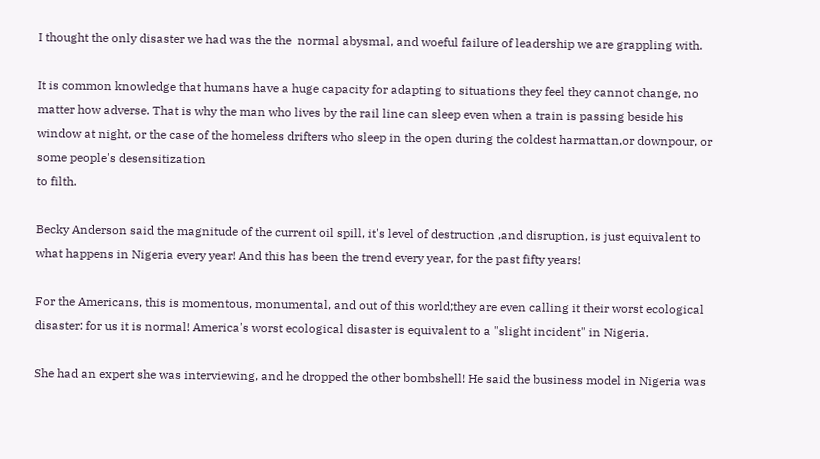I thought the only disaster we had was the the  normal abysmal, and woeful failure of leadership we are grappling with.

It is common knowledge that humans have a huge capacity for adapting to situations they feel they cannot change, no matter how adverse. That is why the man who lives by the rail line can sleep even when a train is passing beside his window at night, or the case of the homeless drifters who sleep in the open during the coldest harmattan,or downpour, or some people's desensitization
to filth.

Becky Anderson said the magnitude of the current oil spill, it's level of destruction ,and disruption, is just equivalent to what happens in Nigeria every year! And this has been the trend every year, for the past fifty years!

For the Americans, this is momentous, monumental, and out of this world;they are even calling it their worst ecological disaster: for us it is normal! America's worst ecological disaster is equivalent to a "slight incident" in Nigeria.

She had an expert she was interviewing, and he dropped the other bombshell! He said the business model in Nigeria was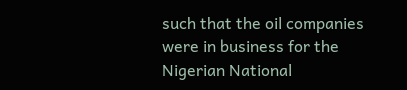such that the oil companies were in business for the Nigerian National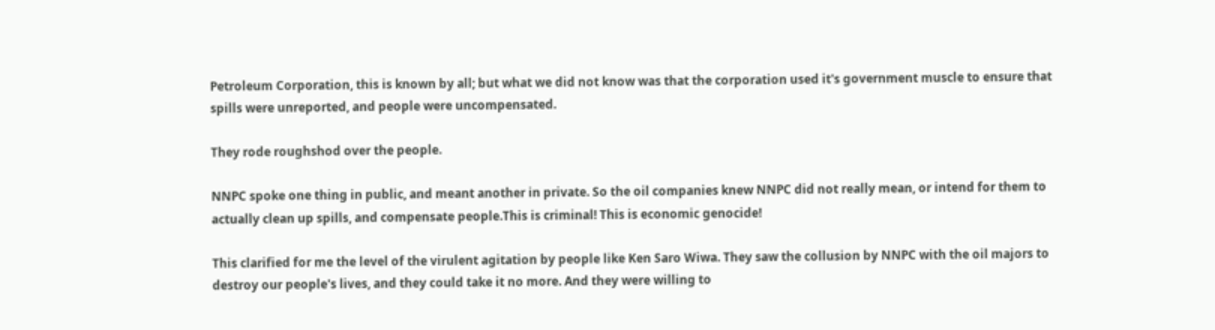Petroleum Corporation, this is known by all; but what we did not know was that the corporation used it's government muscle to ensure that spills were unreported, and people were uncompensated.

They rode roughshod over the people.

NNPC spoke one thing in public, and meant another in private. So the oil companies knew NNPC did not really mean, or intend for them to actually clean up spills, and compensate people.This is criminal! This is economic genocide!

This clarified for me the level of the virulent agitation by people like Ken Saro Wiwa. They saw the collusion by NNPC with the oil majors to destroy our people's lives, and they could take it no more. And they were willing to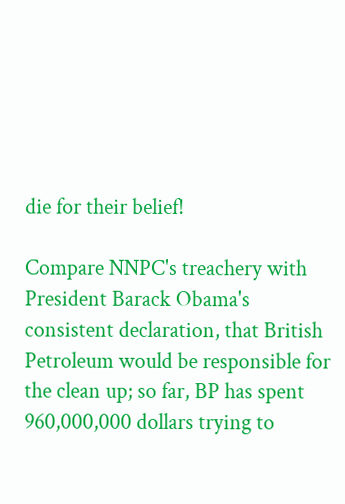die for their belief!

Compare NNPC's treachery with President Barack Obama's consistent declaration, that British Petroleum would be responsible for the clean up; so far, BP has spent 960,000,000 dollars trying to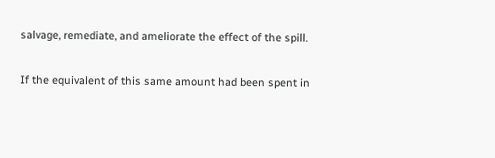salvage, remediate, and ameliorate the effect of the spill.

If the equivalent of this same amount had been spent in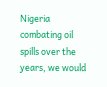Nigeria combating oil spills over the years, we would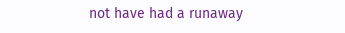not have had a runaway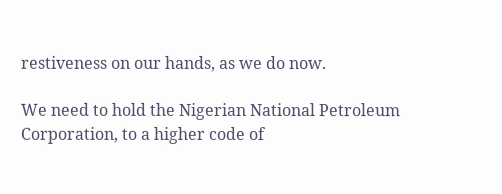restiveness on our hands, as we do now.

We need to hold the Nigerian National Petroleum Corporation, to a higher code of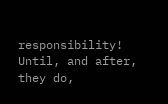responsibility!
Until, and after, they do,